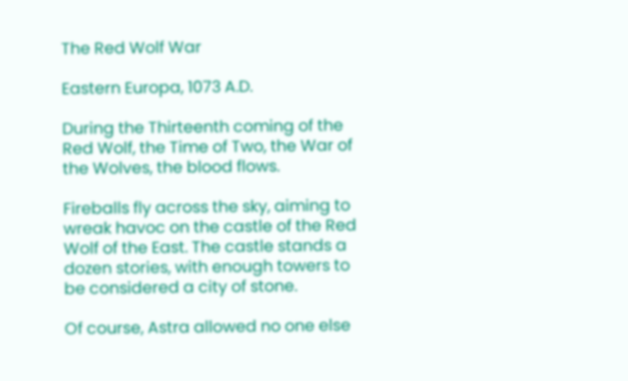The Red Wolf War

Eastern Europa, 1073 A.D.

During the Thirteenth coming of the Red Wolf, the Time of Two, the War of the Wolves, the blood flows.

Fireballs fly across the sky, aiming to wreak havoc on the castle of the Red Wolf of the East. The castle stands a dozen stories, with enough towers to be considered a city of stone.

Of course, Astra allowed no one else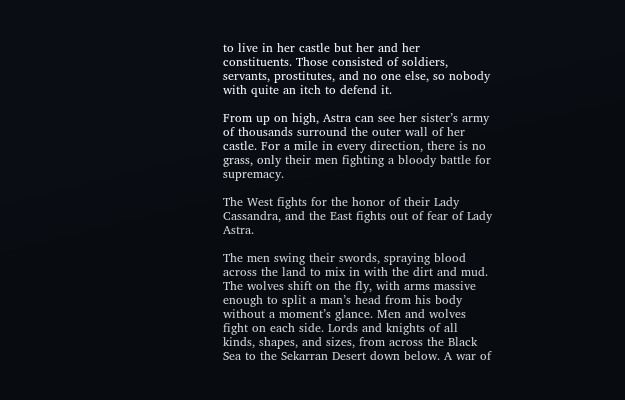to live in her castle but her and her constituents. Those consisted of soldiers, servants, prostitutes, and no one else, so nobody with quite an itch to defend it.

From up on high, Astra can see her sister’s army of thousands surround the outer wall of her castle. For a mile in every direction, there is no grass, only their men fighting a bloody battle for supremacy.

The West fights for the honor of their Lady Cassandra, and the East fights out of fear of Lady Astra.

The men swing their swords, spraying blood across the land to mix in with the dirt and mud. The wolves shift on the fly, with arms massive enough to split a man’s head from his body without a moment’s glance. Men and wolves fight on each side. Lords and knights of all kinds, shapes, and sizes, from across the Black Sea to the Sekarran Desert down below. A war of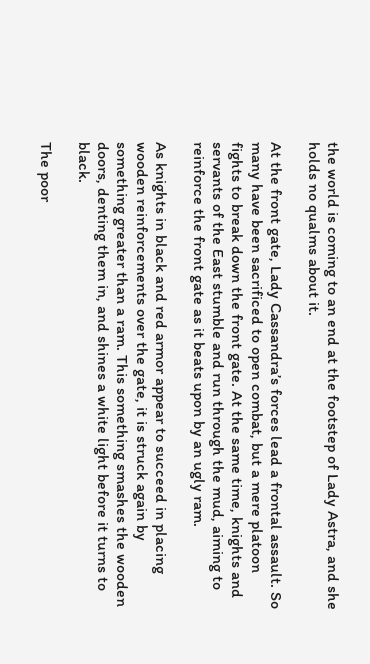the world is coming to an end at the footstep of Lady Astra, and she holds no qualms about it.

At the front gate, Lady Cassandra’s forces lead a frontal assault. So many have been sacrificed to open combat, but a mere platoon fights to break down the front gate. At the same time, knights and servants of the East stumble and run through the mud, aiming to reinforce the front gate as it beats upon by an ugly ram.

As knights in black and red armor appear to succeed in placing wooden reinforcements over the gate, it is struck again by something greater than a ram. This something smashes the wooden doors, denting them in, and shines a white light before it turns to black.

The poor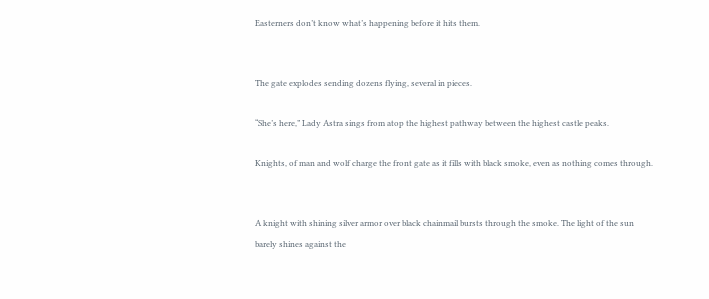Easterners don’t know what’s happening before it hits them.


The gate explodes sending dozens flying, several in pieces.

“She’s here,” Lady Astra sings from atop the highest pathway between the highest castle peaks.

Knights, of man and wolf charge the front gate as it fills with black smoke, even as nothing comes through.


A knight with shining silver armor over black chainmail bursts through the smoke. The light of the sun barely shines against the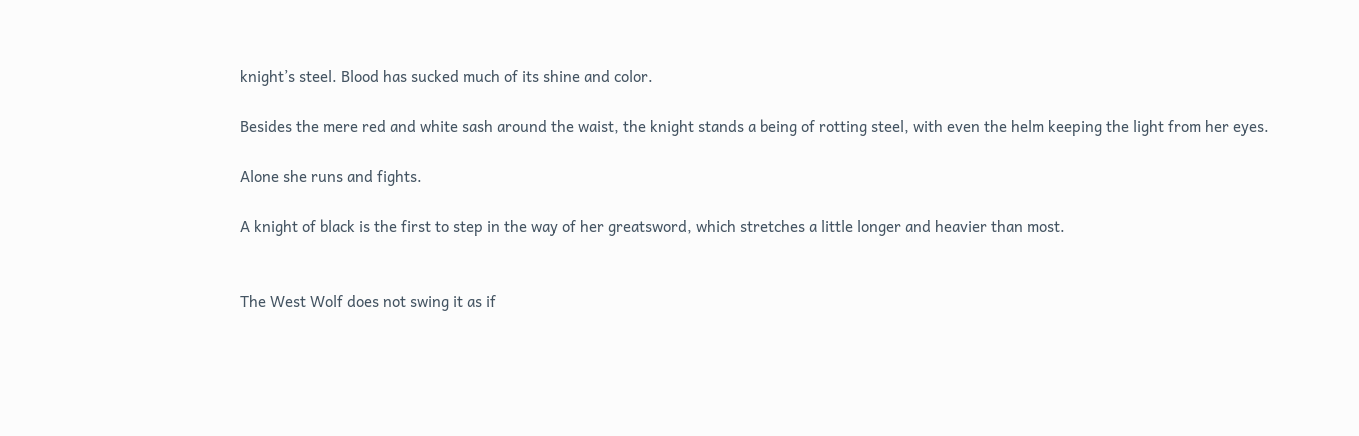knight’s steel. Blood has sucked much of its shine and color.

Besides the mere red and white sash around the waist, the knight stands a being of rotting steel, with even the helm keeping the light from her eyes.

Alone she runs and fights.

A knight of black is the first to step in the way of her greatsword, which stretches a little longer and heavier than most.


The West Wolf does not swing it as if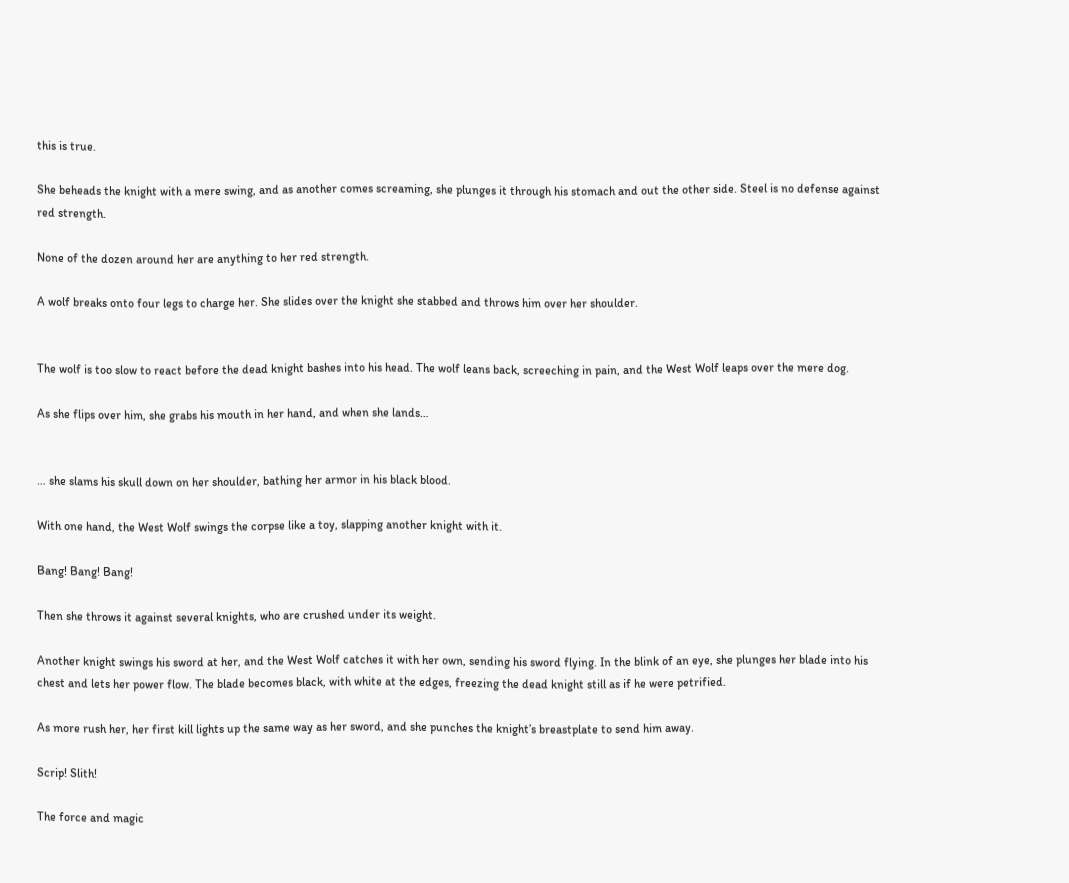this is true.

She beheads the knight with a mere swing, and as another comes screaming, she plunges it through his stomach and out the other side. Steel is no defense against red strength.

None of the dozen around her are anything to her red strength.

A wolf breaks onto four legs to charge her. She slides over the knight she stabbed and throws him over her shoulder.


The wolf is too slow to react before the dead knight bashes into his head. The wolf leans back, screeching in pain, and the West Wolf leaps over the mere dog.

As she flips over him, she grabs his mouth in her hand, and when she lands…


… she slams his skull down on her shoulder, bathing her armor in his black blood.

With one hand, the West Wolf swings the corpse like a toy, slapping another knight with it.

Bang! Bang! Bang!

Then she throws it against several knights, who are crushed under its weight.

Another knight swings his sword at her, and the West Wolf catches it with her own, sending his sword flying. In the blink of an eye, she plunges her blade into his chest and lets her power flow. The blade becomes black, with white at the edges, freezing the dead knight still as if he were petrified.

As more rush her, her first kill lights up the same way as her sword, and she punches the knight’s breastplate to send him away.

Scrip! Slith!

The force and magic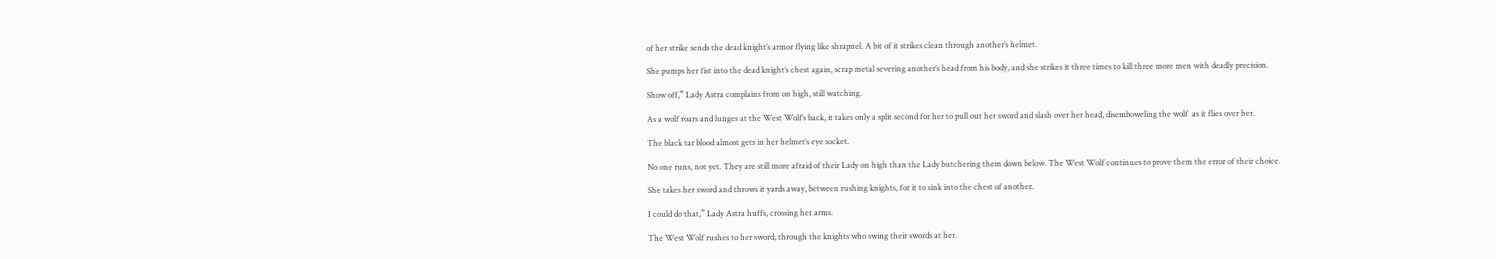of her strike sends the dead knight’s armor flying like shrapnel. A bit of it strikes clean through another’s helmet.

She pumps her fist into the dead knight’s chest again, scrap metal severing another’s head from his body, and she strikes it three times to kill three more men with deadly precision.

Show off,” Lady Astra complains from on high, still watching.

As a wolf roars and lunges at the West Wolf’s back, it takes only a split second for her to pull out her sword and slash over her head, disemboweling the wolf  as it flies over her.

The black tar blood almost gets in her helmet’s eye socket.

No one runs, not yet. They are still more afraid of their Lady on high than the Lady butchering them down below. The West Wolf continues to prove them the error of their choice.

She takes her sword and throws it yards away, between rushing knights, for it to sink into the chest of another.

I could do that,” Lady Astra huffs, crossing her arms.

The West Wolf rushes to her sword, through the knights who swing their swords at her.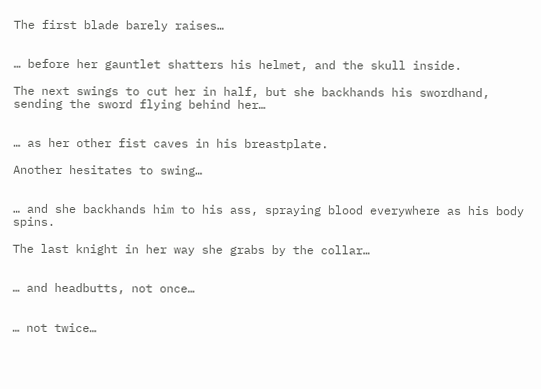The first blade barely raises…


… before her gauntlet shatters his helmet, and the skull inside.

The next swings to cut her in half, but she backhands his swordhand, sending the sword flying behind her…


… as her other fist caves in his breastplate.

Another hesitates to swing…


… and she backhands him to his ass, spraying blood everywhere as his body spins.

The last knight in her way she grabs by the collar…


… and headbutts, not once…


… not twice…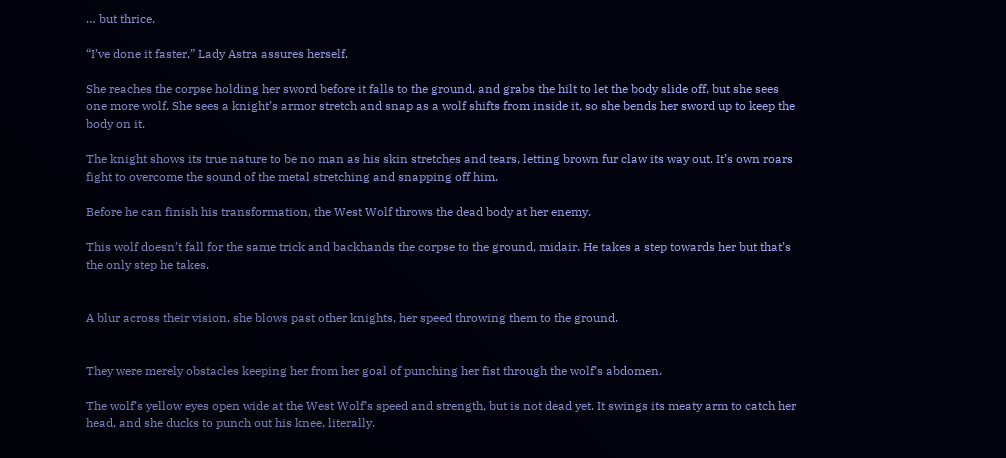… but thrice.

“I’ve done it faster,” Lady Astra assures herself.

She reaches the corpse holding her sword before it falls to the ground, and grabs the hilt to let the body slide off, but she sees one more wolf. She sees a knight’s armor stretch and snap as a wolf shifts from inside it, so she bends her sword up to keep the body on it.

The knight shows its true nature to be no man as his skin stretches and tears, letting brown fur claw its way out. It’s own roars fight to overcome the sound of the metal stretching and snapping off him.

Before he can finish his transformation, the West Wolf throws the dead body at her enemy.

This wolf doesn’t fall for the same trick and backhands the corpse to the ground, midair. He takes a step towards her but that’s the only step he takes.


A blur across their vision, she blows past other knights, her speed throwing them to the ground.


They were merely obstacles keeping her from her goal of punching her fist through the wolf’s abdomen.

The wolf’s yellow eyes open wide at the West Wolf’s speed and strength, but is not dead yet. It swings its meaty arm to catch her head, and she ducks to punch out his knee, literally.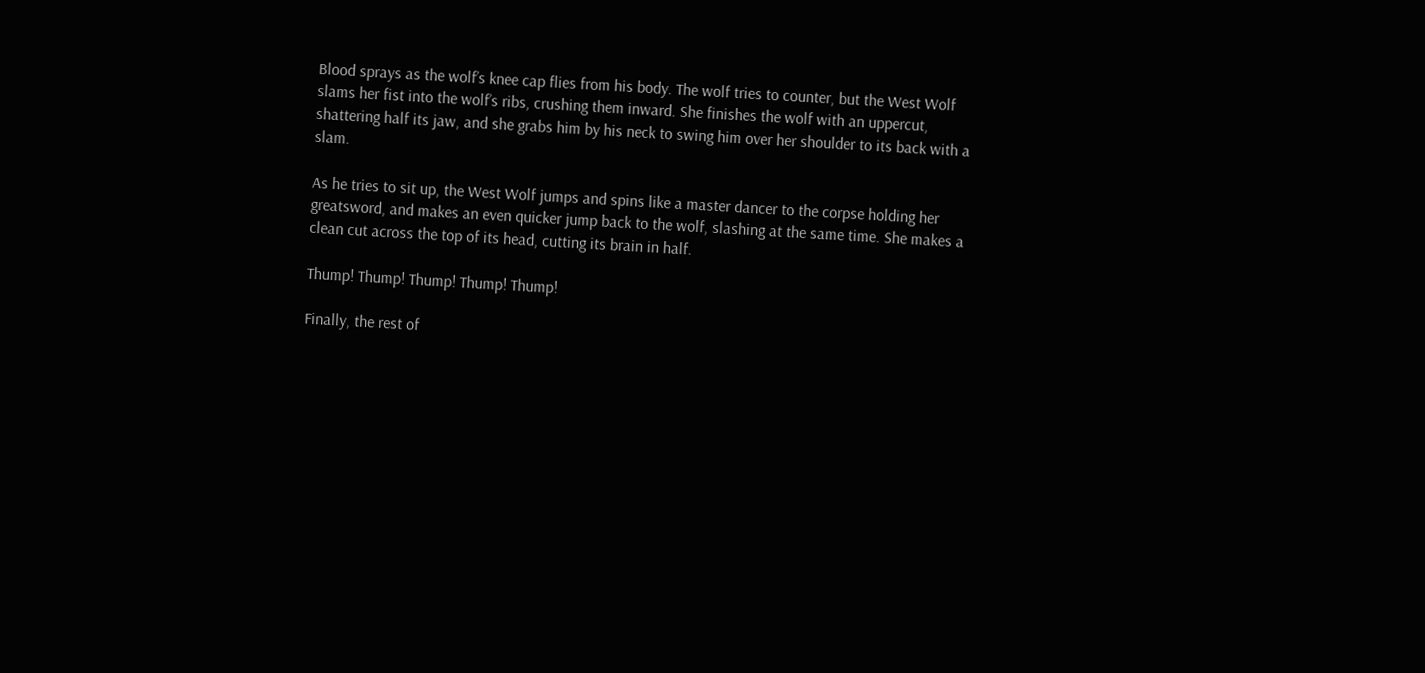Blood sprays as the wolf’s knee cap flies from his body. The wolf tries to counter, but the West Wolf slams her fist into the wolf’s ribs, crushing them inward. She finishes the wolf with an uppercut, shattering half its jaw, and she grabs him by his neck to swing him over her shoulder to its back with a slam.

As he tries to sit up, the West Wolf jumps and spins like a master dancer to the corpse holding her greatsword, and makes an even quicker jump back to the wolf, slashing at the same time. She makes a clean cut across the top of its head, cutting its brain in half.

Thump! Thump! Thump! Thump! Thump!

Finally, the rest of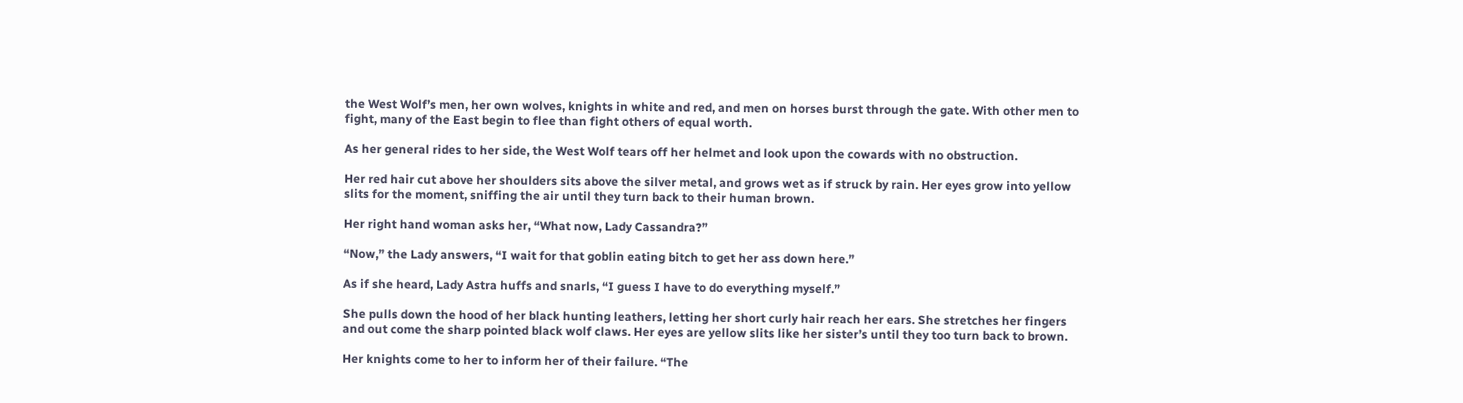the West Wolf’s men, her own wolves, knights in white and red, and men on horses burst through the gate. With other men to fight, many of the East begin to flee than fight others of equal worth.

As her general rides to her side, the West Wolf tears off her helmet and look upon the cowards with no obstruction.

Her red hair cut above her shoulders sits above the silver metal, and grows wet as if struck by rain. Her eyes grow into yellow slits for the moment, sniffing the air until they turn back to their human brown.

Her right hand woman asks her, “What now, Lady Cassandra?”

“Now,” the Lady answers, “I wait for that goblin eating bitch to get her ass down here.”

As if she heard, Lady Astra huffs and snarls, “I guess I have to do everything myself.”

She pulls down the hood of her black hunting leathers, letting her short curly hair reach her ears. She stretches her fingers and out come the sharp pointed black wolf claws. Her eyes are yellow slits like her sister’s until they too turn back to brown.

Her knights come to her to inform her of their failure. “The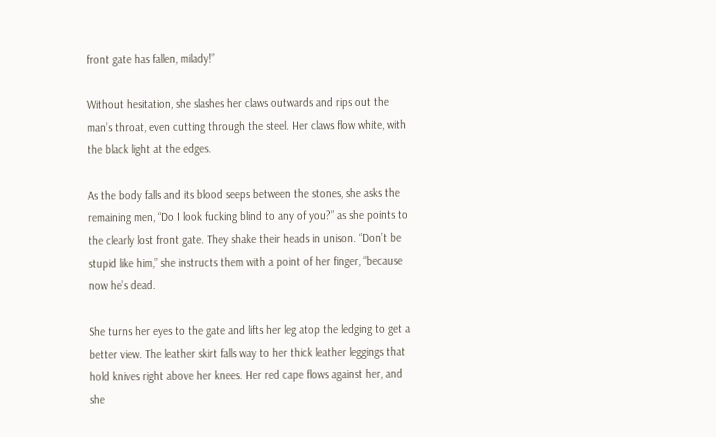front gate has fallen, milady!”

Without hesitation, she slashes her claws outwards and rips out the man’s throat, even cutting through the steel. Her claws flow white, with the black light at the edges.

As the body falls and its blood seeps between the stones, she asks the remaining men, “Do I look fucking blind to any of you?” as she points to the clearly lost front gate. They shake their heads in unison. “Don’t be stupid like him,” she instructs them with a point of her finger, “because now he’s dead.

She turns her eyes to the gate and lifts her leg atop the ledging to get a better view. The leather skirt falls way to her thick leather leggings that hold knives right above her knees. Her red cape flows against her, and she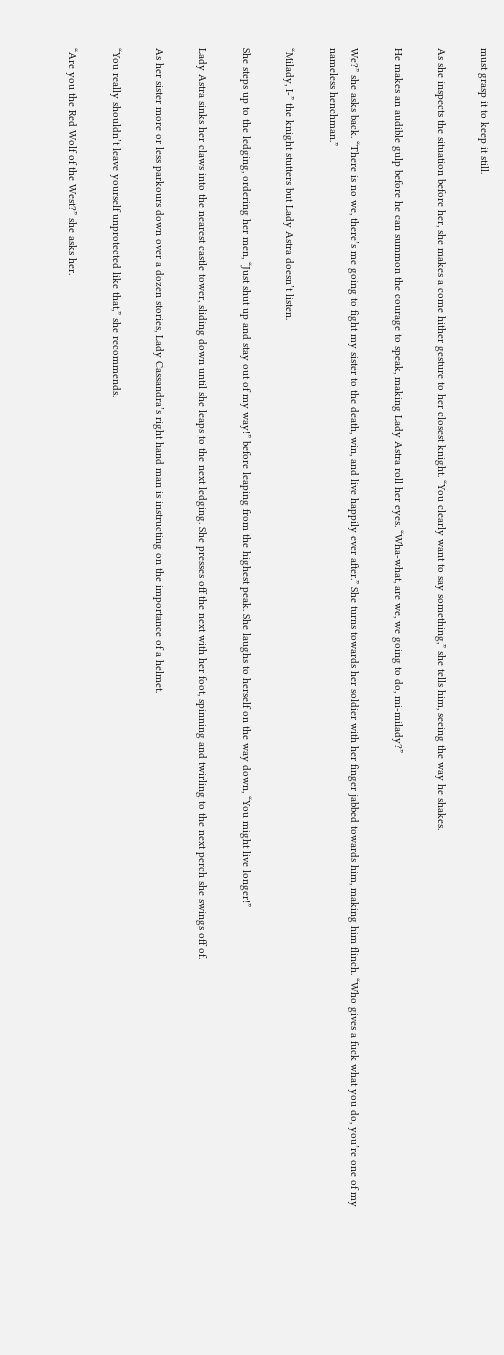must grasp it to keep it still.

As she inspects the situation before her, she makes a come hither gesture to her closest knight. “You clearly want to say something,” she tells him, seeing the way he shakes.

He makes an audible gulp before he can summon the courage to speak, making Lady Astra roll her eyes. “Wha-what, are we, we going to do, mi-milady?”

We?” she asks back. “There is no we, there’s me going to fight my sister to the death, win, and live happily ever after.” She turns towards her soldier with her finger jabbed towards him, making him flinch. “Who gives a fuck what you do, you’re one of my nameless henchman.”

“Milady, I-” the knight stutters but Lady Astra doesn’t listen.

She steps up to the ledging, ordering her men, “Just shut up and stay out of my way!” before leaping from the highest peak. She laughs to herself on the way down, “You might live longer!”

Lady Astra sinks her claws into the nearest castle tower, sliding down until she leaps to the next ledging. She presses off the next with her foot, spinning and twirling to the next perch she swings off of.

As her sister more or less parkours down over a dozen stories, Lady Cassandra’s right hand man is instructing on the importance of a helmet.

“You really shouldn’t leave yourself unprotected like that,” she recommends.

“Are you the Red Wolf of the West?” she asks her.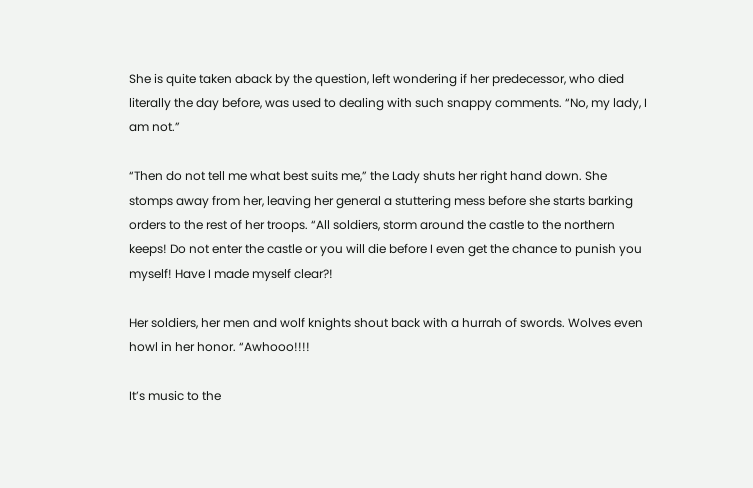She is quite taken aback by the question, left wondering if her predecessor, who died literally the day before, was used to dealing with such snappy comments. “No, my lady, I am not.”

“Then do not tell me what best suits me,” the Lady shuts her right hand down. She stomps away from her, leaving her general a stuttering mess before she starts barking orders to the rest of her troops. “All soldiers, storm around the castle to the northern keeps! Do not enter the castle or you will die before I even get the chance to punish you myself! Have I made myself clear?!

Her soldiers, her men and wolf knights shout back with a hurrah of swords. Wolves even howl in her honor. “Awhooo!!!!

It’s music to the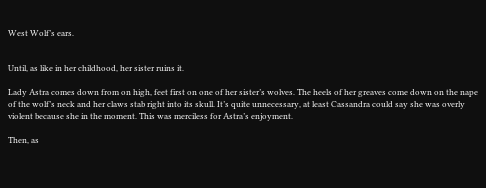West Wolf’s ears.


Until, as like in her childhood, her sister ruins it.

Lady Astra comes down from on high, feet first on one of her sister’s wolves. The heels of her greaves come down on the nape of the wolf’s neck and her claws stab right into its skull. It’s quite unnecessary, at least Cassandra could say she was overly violent because she in the moment. This was merciless for Astra’s enjoyment.

Then, as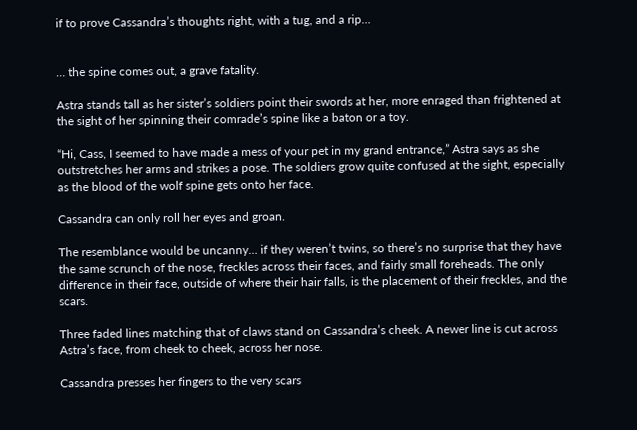if to prove Cassandra’s thoughts right, with a tug, and a rip…


… the spine comes out, a grave fatality.

Astra stands tall as her sister’s soldiers point their swords at her, more enraged than frightened at the sight of her spinning their comrade’s spine like a baton or a toy.

“Hi, Cass, I seemed to have made a mess of your pet in my grand entrance,” Astra says as she outstretches her arms and strikes a pose. The soldiers grow quite confused at the sight, especially as the blood of the wolf spine gets onto her face.

Cassandra can only roll her eyes and groan.

The resemblance would be uncanny… if they weren’t twins, so there’s no surprise that they have the same scrunch of the nose, freckles across their faces, and fairly small foreheads. The only difference in their face, outside of where their hair falls, is the placement of their freckles, and the scars.

Three faded lines matching that of claws stand on Cassandra’s cheek. A newer line is cut across Astra’s face, from cheek to cheek, across her nose.

Cassandra presses her fingers to the very scars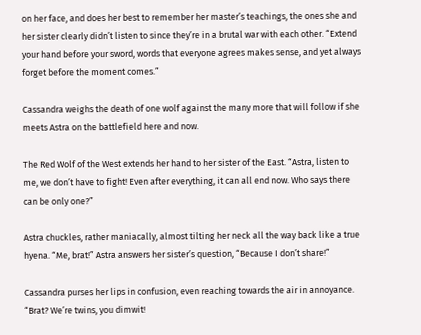on her face, and does her best to remember her master’s teachings, the ones she and her sister clearly didn’t listen to since they’re in a brutal war with each other. “Extend your hand before your sword, words that everyone agrees makes sense, and yet always forget before the moment comes.”

Cassandra weighs the death of one wolf against the many more that will follow if she meets Astra on the battlefield here and now.

The Red Wolf of the West extends her hand to her sister of the East. “Astra, listen to me, we don’t have to fight! Even after everything, it can all end now. Who says there can be only one?”

Astra chuckles, rather maniacally, almost tilting her neck all the way back like a true hyena. “Me, brat!” Astra answers her sister’s question, “Because I don’t share!”

Cassandra purses her lips in confusion, even reaching towards the air in annoyance. “Brat? We’re twins, you dimwit!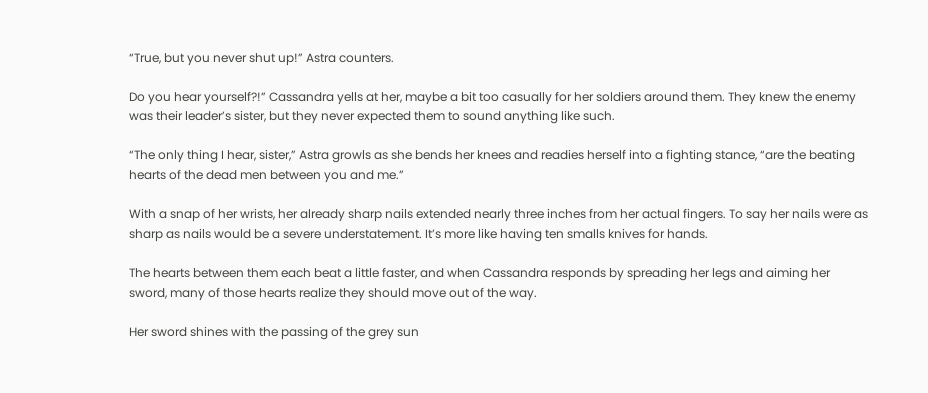“True, but you never shut up!” Astra counters.

Do you hear yourself?!” Cassandra yells at her, maybe a bit too casually for her soldiers around them. They knew the enemy was their leader’s sister, but they never expected them to sound anything like such.

“The only thing I hear, sister,” Astra growls as she bends her knees and readies herself into a fighting stance, “are the beating hearts of the dead men between you and me.”

With a snap of her wrists, her already sharp nails extended nearly three inches from her actual fingers. To say her nails were as sharp as nails would be a severe understatement. It’s more like having ten smalls knives for hands.

The hearts between them each beat a little faster, and when Cassandra responds by spreading her legs and aiming her sword, many of those hearts realize they should move out of the way.

Her sword shines with the passing of the grey sun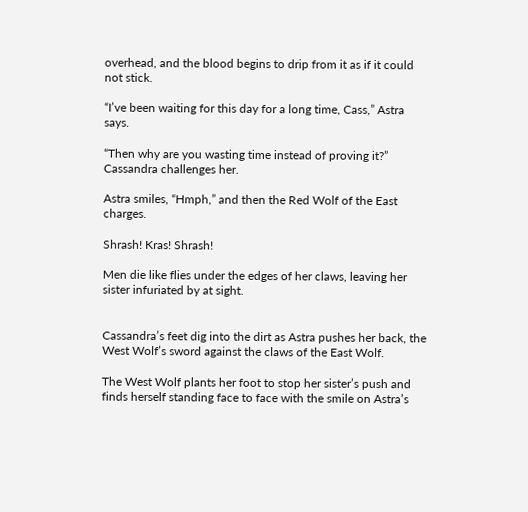overhead, and the blood begins to drip from it as if it could not stick.

“I’ve been waiting for this day for a long time, Cass,” Astra says.

“Then why are you wasting time instead of proving it?” Cassandra challenges her.

Astra smiles, “Hmph,” and then the Red Wolf of the East charges.

Shrash! Kras! Shrash!

Men die like flies under the edges of her claws, leaving her sister infuriated by at sight.


Cassandra’s feet dig into the dirt as Astra pushes her back, the West Wolf’s sword against the claws of the East Wolf.

The West Wolf plants her foot to stop her sister’s push and finds herself standing face to face with the smile on Astra’s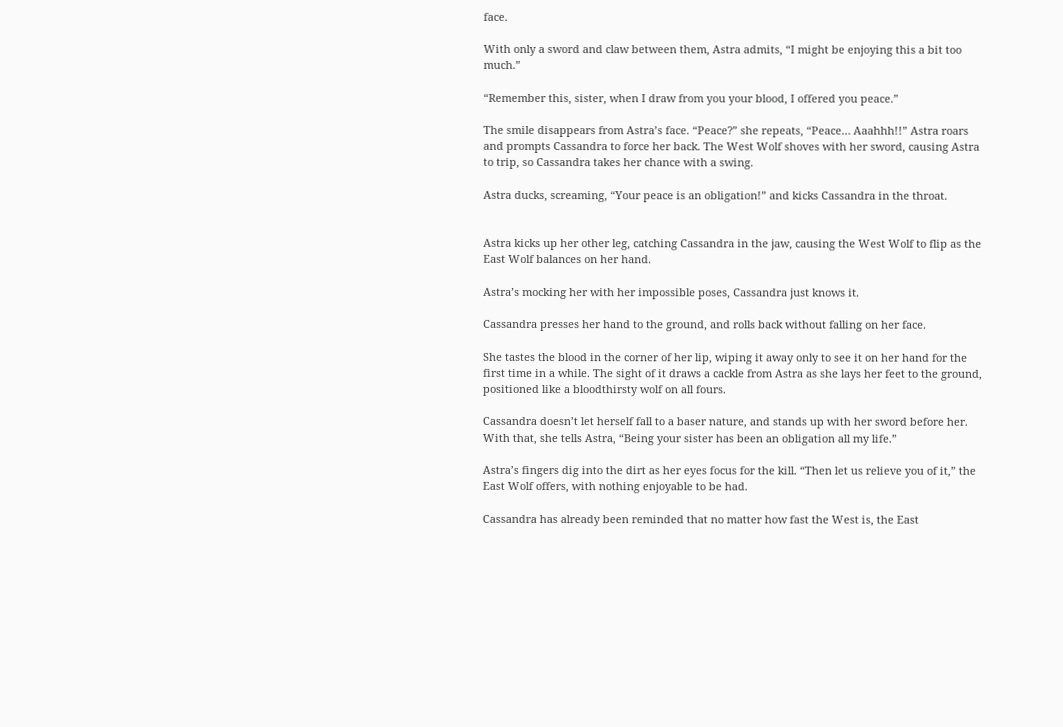face.

With only a sword and claw between them, Astra admits, “I might be enjoying this a bit too much.”

“Remember this, sister, when I draw from you your blood, I offered you peace.”

The smile disappears from Astra’s face. “Peace?” she repeats, “Peace… Aaahhh!!” Astra roars and prompts Cassandra to force her back. The West Wolf shoves with her sword, causing Astra to trip, so Cassandra takes her chance with a swing.

Astra ducks, screaming, “Your peace is an obligation!” and kicks Cassandra in the throat.


Astra kicks up her other leg, catching Cassandra in the jaw, causing the West Wolf to flip as the East Wolf balances on her hand.

Astra’s mocking her with her impossible poses, Cassandra just knows it.

Cassandra presses her hand to the ground, and rolls back without falling on her face.

She tastes the blood in the corner of her lip, wiping it away only to see it on her hand for the first time in a while. The sight of it draws a cackle from Astra as she lays her feet to the ground, positioned like a bloodthirsty wolf on all fours.

Cassandra doesn’t let herself fall to a baser nature, and stands up with her sword before her. With that, she tells Astra, “Being your sister has been an obligation all my life.”

Astra’s fingers dig into the dirt as her eyes focus for the kill. “Then let us relieve you of it,” the East Wolf offers, with nothing enjoyable to be had.

Cassandra has already been reminded that no matter how fast the West is, the East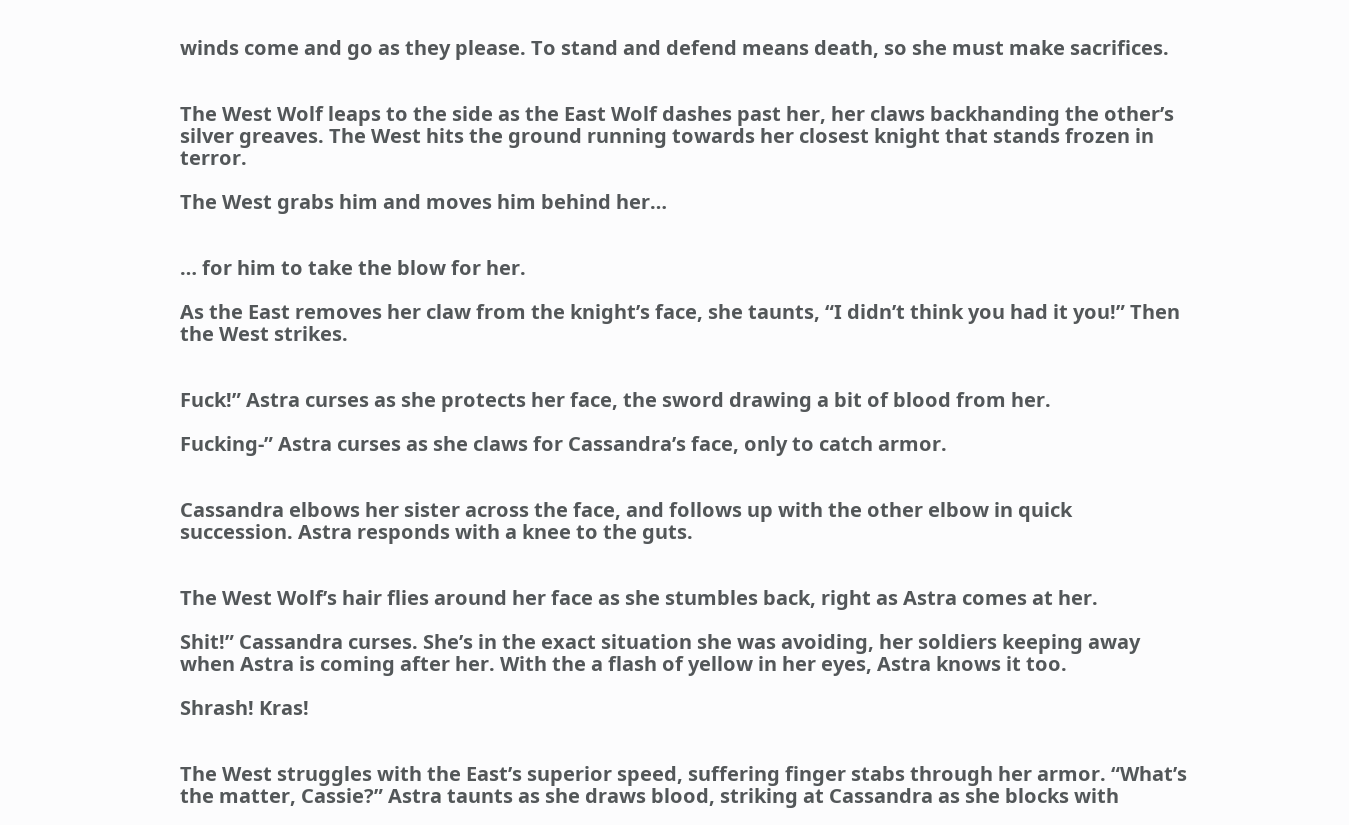winds come and go as they please. To stand and defend means death, so she must make sacrifices.


The West Wolf leaps to the side as the East Wolf dashes past her, her claws backhanding the other’s silver greaves. The West hits the ground running towards her closest knight that stands frozen in terror.

The West grabs him and moves him behind her…


… for him to take the blow for her.

As the East removes her claw from the knight’s face, she taunts, “I didn’t think you had it you!” Then the West strikes.


Fuck!” Astra curses as she protects her face, the sword drawing a bit of blood from her.

Fucking-” Astra curses as she claws for Cassandra’s face, only to catch armor.


Cassandra elbows her sister across the face, and follows up with the other elbow in quick succession. Astra responds with a knee to the guts.


The West Wolf’s hair flies around her face as she stumbles back, right as Astra comes at her.

Shit!” Cassandra curses. She’s in the exact situation she was avoiding, her soldiers keeping away when Astra is coming after her. With the a flash of yellow in her eyes, Astra knows it too.

Shrash! Kras!


The West struggles with the East’s superior speed, suffering finger stabs through her armor. “What’s the matter, Cassie?” Astra taunts as she draws blood, striking at Cassandra as she blocks with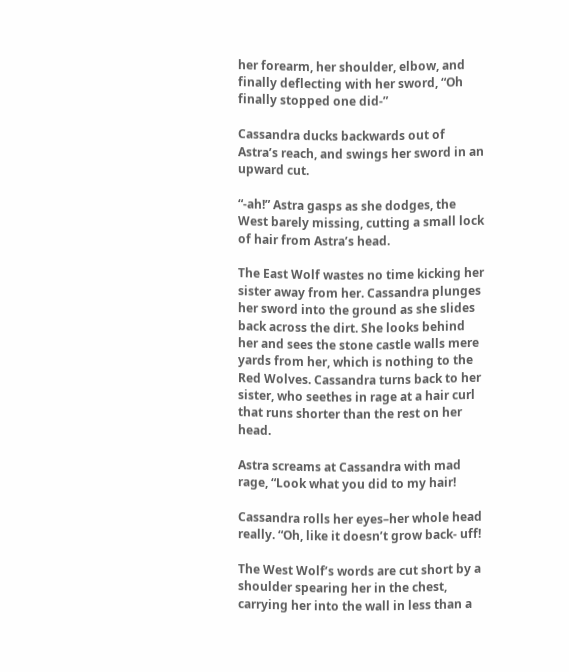her forearm, her shoulder, elbow, and finally deflecting with her sword, “Oh finally stopped one did-”

Cassandra ducks backwards out of Astra’s reach, and swings her sword in an upward cut.

“-ah!” Astra gasps as she dodges, the West barely missing, cutting a small lock of hair from Astra’s head.

The East Wolf wastes no time kicking her sister away from her. Cassandra plunges her sword into the ground as she slides back across the dirt. She looks behind her and sees the stone castle walls mere yards from her, which is nothing to the Red Wolves. Cassandra turns back to her sister, who seethes in rage at a hair curl that runs shorter than the rest on her head.

Astra screams at Cassandra with mad rage, “Look what you did to my hair!

Cassandra rolls her eyes–her whole head really. “Oh, like it doesn’t grow back- uff!

The West Wolf’s words are cut short by a shoulder spearing her in the chest, carrying her into the wall in less than a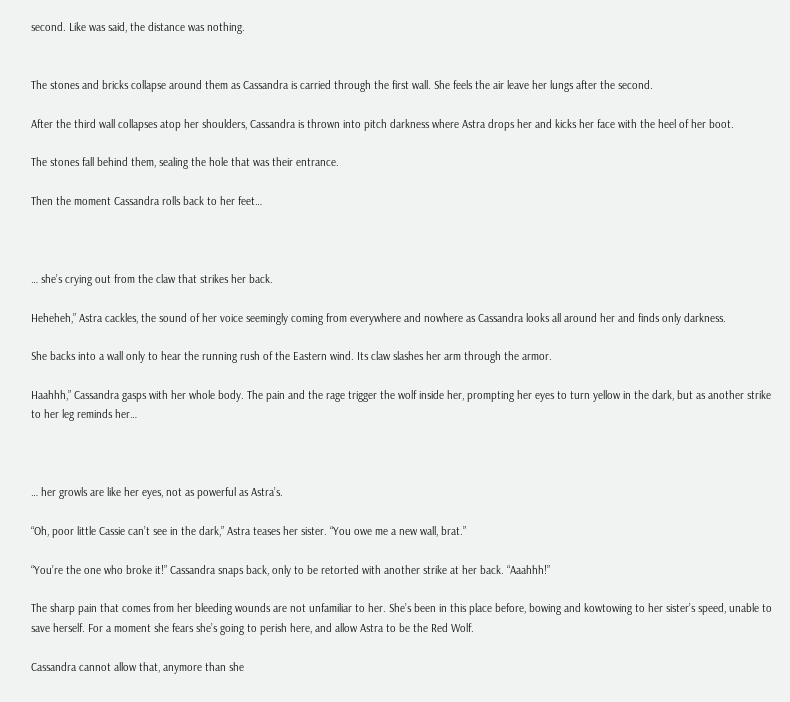second. Like was said, the distance was nothing.


The stones and bricks collapse around them as Cassandra is carried through the first wall. She feels the air leave her lungs after the second.

After the third wall collapses atop her shoulders, Cassandra is thrown into pitch darkness where Astra drops her and kicks her face with the heel of her boot.

The stones fall behind them, sealing the hole that was their entrance.

Then the moment Cassandra rolls back to her feet…



… she’s crying out from the claw that strikes her back.

Heheheh,” Astra cackles, the sound of her voice seemingly coming from everywhere and nowhere as Cassandra looks all around her and finds only darkness.

She backs into a wall only to hear the running rush of the Eastern wind. Its claw slashes her arm through the armor.

Haahhh,” Cassandra gasps with her whole body. The pain and the rage trigger the wolf inside her, prompting her eyes to turn yellow in the dark, but as another strike to her leg reminds her…



… her growls are like her eyes, not as powerful as Astra’s.

“Oh, poor little Cassie can’t see in the dark,” Astra teases her sister. “You owe me a new wall, brat.”

“You’re the one who broke it!” Cassandra snaps back, only to be retorted with another strike at her back. “Aaahhh!”

The sharp pain that comes from her bleeding wounds are not unfamiliar to her. She’s been in this place before, bowing and kowtowing to her sister’s speed, unable to save herself. For a moment she fears she’s going to perish here, and allow Astra to be the Red Wolf.

Cassandra cannot allow that, anymore than she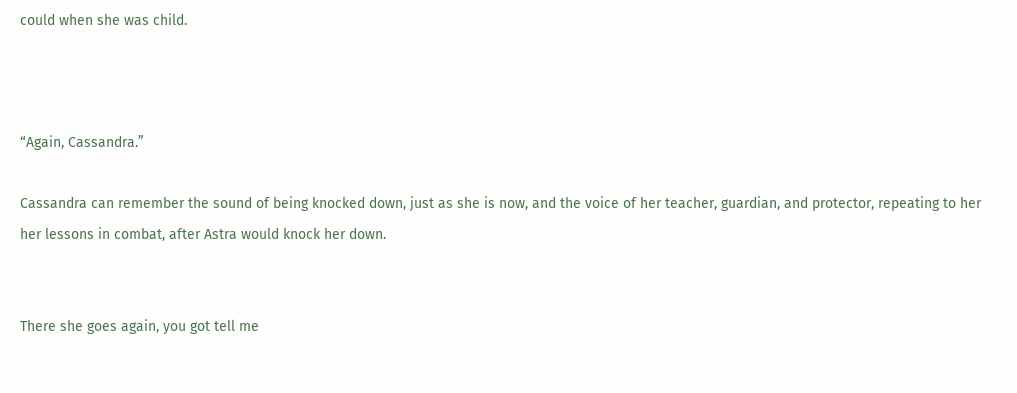could when she was child.



“Again, Cassandra.”

Cassandra can remember the sound of being knocked down, just as she is now, and the voice of her teacher, guardian, and protector, repeating to her her lessons in combat, after Astra would knock her down.


There she goes again, you got tell me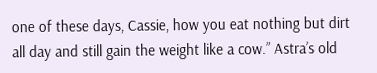one of these days, Cassie, how you eat nothing but dirt all day and still gain the weight like a cow.” Astra’s old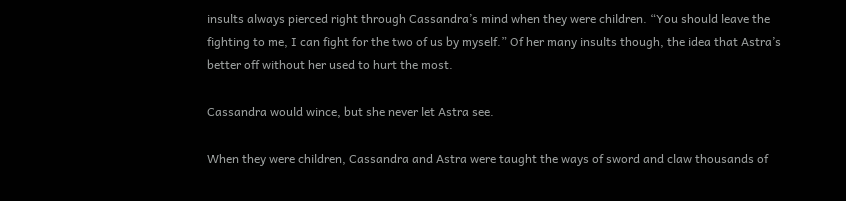insults always pierced right through Cassandra’s mind when they were children. “You should leave the fighting to me, I can fight for the two of us by myself.” Of her many insults though, the idea that Astra’s better off without her used to hurt the most.

Cassandra would wince, but she never let Astra see.

When they were children, Cassandra and Astra were taught the ways of sword and claw thousands of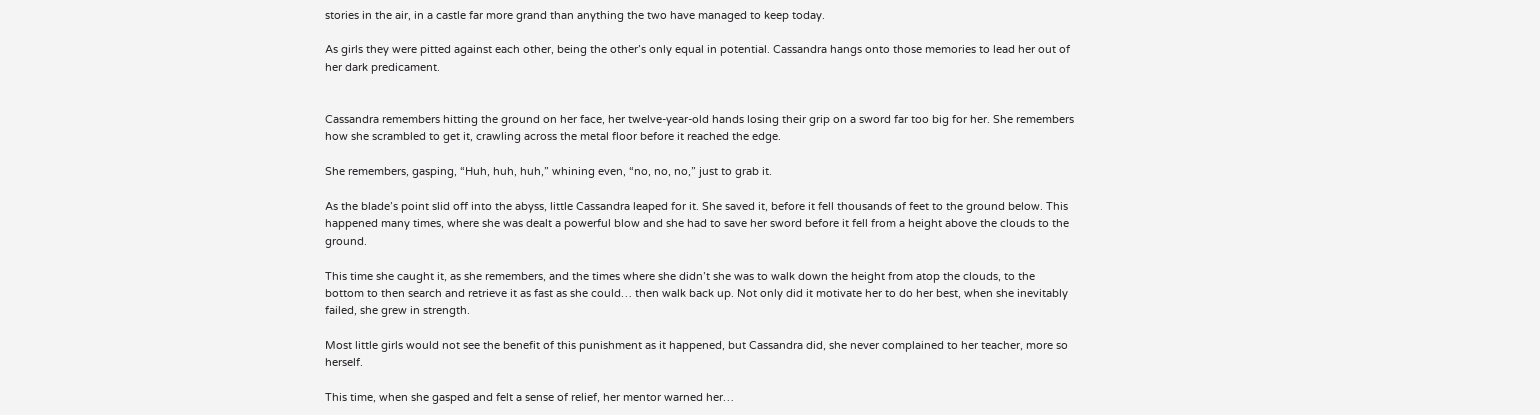stories in the air, in a castle far more grand than anything the two have managed to keep today.

As girls they were pitted against each other, being the other’s only equal in potential. Cassandra hangs onto those memories to lead her out of her dark predicament.


Cassandra remembers hitting the ground on her face, her twelve-year-old hands losing their grip on a sword far too big for her. She remembers how she scrambled to get it, crawling across the metal floor before it reached the edge.

She remembers, gasping, “Huh, huh, huh,” whining even, “no, no, no,” just to grab it.

As the blade’s point slid off into the abyss, little Cassandra leaped for it. She saved it, before it fell thousands of feet to the ground below. This happened many times, where she was dealt a powerful blow and she had to save her sword before it fell from a height above the clouds to the ground.

This time she caught it, as she remembers, and the times where she didn’t she was to walk down the height from atop the clouds, to the bottom to then search and retrieve it as fast as she could… then walk back up. Not only did it motivate her to do her best, when she inevitably failed, she grew in strength.

Most little girls would not see the benefit of this punishment as it happened, but Cassandra did, she never complained to her teacher, more so herself.

This time, when she gasped and felt a sense of relief, her mentor warned her…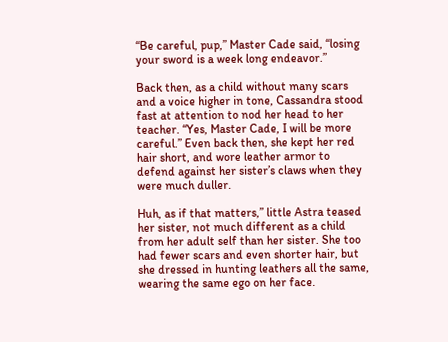“Be careful, pup,” Master Cade said, “losing your sword is a week long endeavor.”

Back then, as a child without many scars and a voice higher in tone, Cassandra stood fast at attention to nod her head to her teacher. “Yes, Master Cade, I will be more careful.” Even back then, she kept her red hair short, and wore leather armor to defend against her sister’s claws when they were much duller.

Huh, as if that matters,” little Astra teased her sister, not much different as a child from her adult self than her sister. She too had fewer scars and even shorter hair, but she dressed in hunting leathers all the same, wearing the same ego on her face.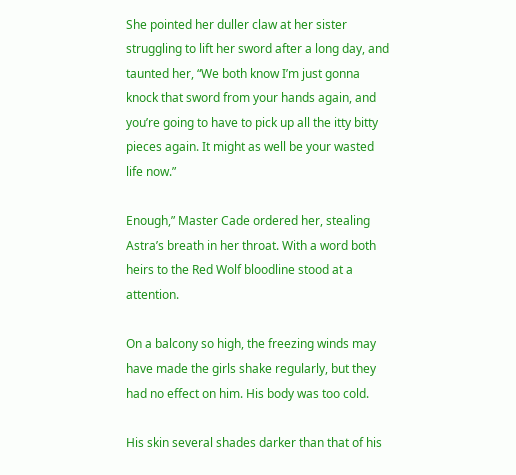She pointed her duller claw at her sister struggling to lift her sword after a long day, and taunted her, “We both know I’m just gonna knock that sword from your hands again, and you’re going to have to pick up all the itty bitty pieces again. It might as well be your wasted life now.”

Enough,” Master Cade ordered her, stealing Astra’s breath in her throat. With a word both heirs to the Red Wolf bloodline stood at a attention.

On a balcony so high, the freezing winds may have made the girls shake regularly, but they had no effect on him. His body was too cold.

His skin several shades darker than that of his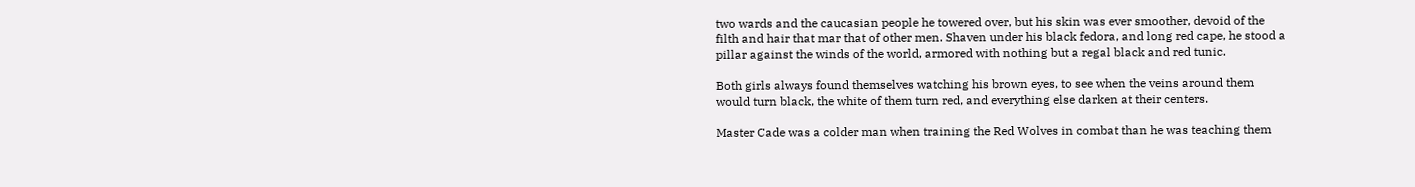two wards and the caucasian people he towered over, but his skin was ever smoother, devoid of the filth and hair that mar that of other men. Shaven under his black fedora, and long red cape, he stood a pillar against the winds of the world, armored with nothing but a regal black and red tunic.

Both girls always found themselves watching his brown eyes, to see when the veins around them would turn black, the white of them turn red, and everything else darken at their centers.

Master Cade was a colder man when training the Red Wolves in combat than he was teaching them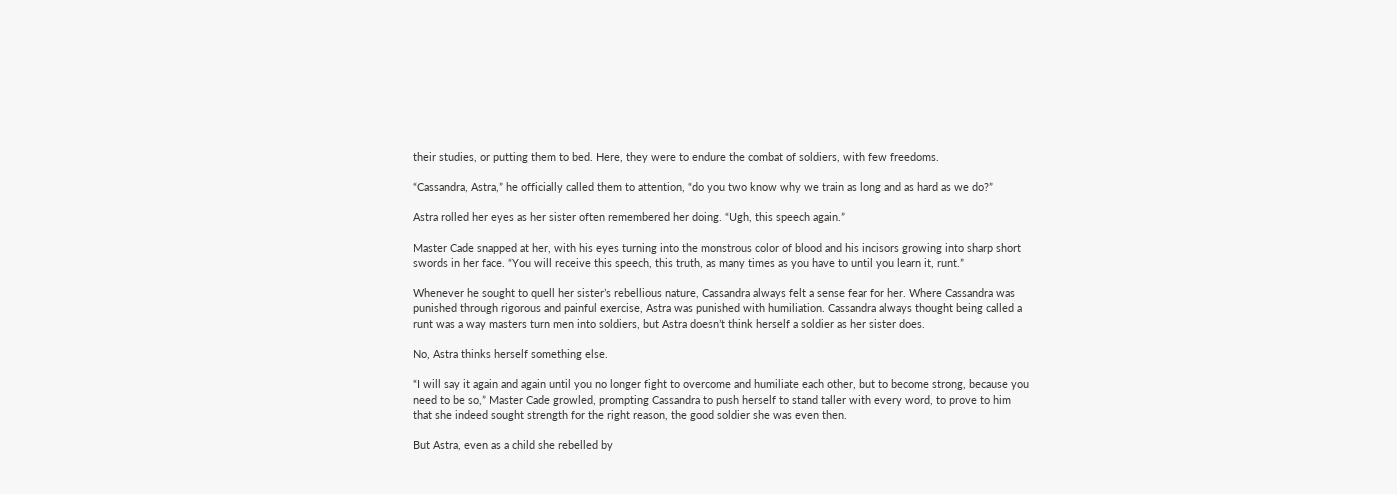their studies, or putting them to bed. Here, they were to endure the combat of soldiers, with few freedoms.

“Cassandra, Astra,” he officially called them to attention, “do you two know why we train as long and as hard as we do?”

Astra rolled her eyes as her sister often remembered her doing. “Ugh, this speech again.”

Master Cade snapped at her, with his eyes turning into the monstrous color of blood and his incisors growing into sharp short swords in her face. “You will receive this speech, this truth, as many times as you have to until you learn it, runt.”

Whenever he sought to quell her sister’s rebellious nature, Cassandra always felt a sense fear for her. Where Cassandra was punished through rigorous and painful exercise, Astra was punished with humiliation. Cassandra always thought being called a runt was a way masters turn men into soldiers, but Astra doesn’t think herself a soldier as her sister does.

No, Astra thinks herself something else.

“I will say it again and again until you no longer fight to overcome and humiliate each other, but to become strong, because you need to be so,” Master Cade growled, prompting Cassandra to push herself to stand taller with every word, to prove to him that she indeed sought strength for the right reason, the good soldier she was even then.

But Astra, even as a child she rebelled by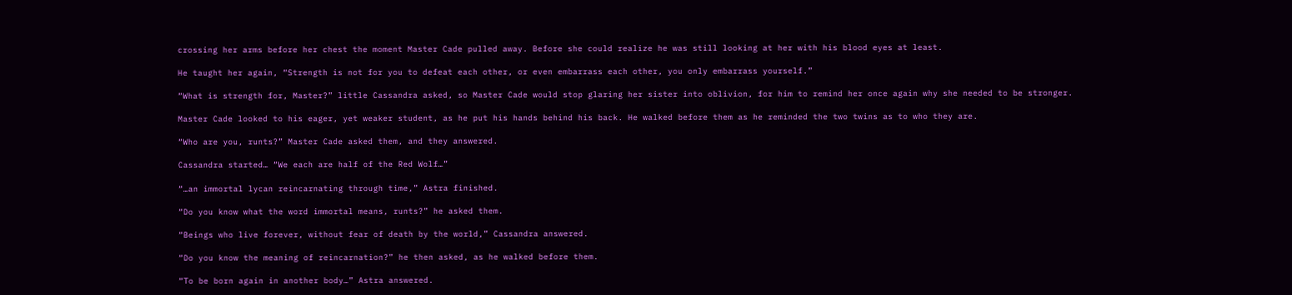crossing her arms before her chest the moment Master Cade pulled away. Before she could realize he was still looking at her with his blood eyes at least.

He taught her again, “Strength is not for you to defeat each other, or even embarrass each other, you only embarrass yourself.”

“What is strength for, Master?” little Cassandra asked, so Master Cade would stop glaring her sister into oblivion, for him to remind her once again why she needed to be stronger.

Master Cade looked to his eager, yet weaker student, as he put his hands behind his back. He walked before them as he reminded the two twins as to who they are.

“Who are you, runts?” Master Cade asked them, and they answered.

Cassandra started… “We each are half of the Red Wolf…”

“…an immortal lycan reincarnating through time,” Astra finished.

“Do you know what the word immortal means, runts?” he asked them.

“Beings who live forever, without fear of death by the world,” Cassandra answered.

“Do you know the meaning of reincarnation?” he then asked, as he walked before them.

“To be born again in another body…” Astra answered.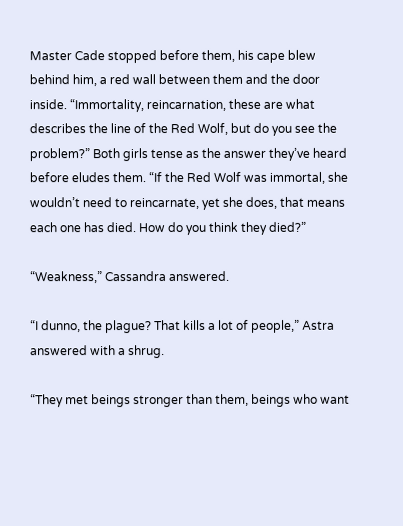Master Cade stopped before them, his cape blew behind him, a red wall between them and the door inside. “Immortality, reincarnation, these are what describes the line of the Red Wolf, but do you see the problem?” Both girls tense as the answer they’ve heard before eludes them. “If the Red Wolf was immortal, she wouldn’t need to reincarnate, yet she does, that means each one has died. How do you think they died?”

“Weakness,” Cassandra answered.

“I dunno, the plague? That kills a lot of people,” Astra answered with a shrug.

“They met beings stronger than them, beings who want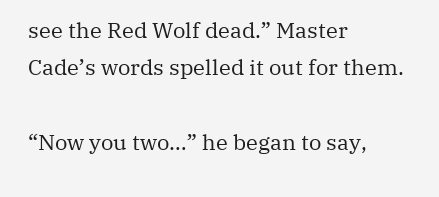see the Red Wolf dead.” Master Cade’s words spelled it out for them.

“Now you two…” he began to say,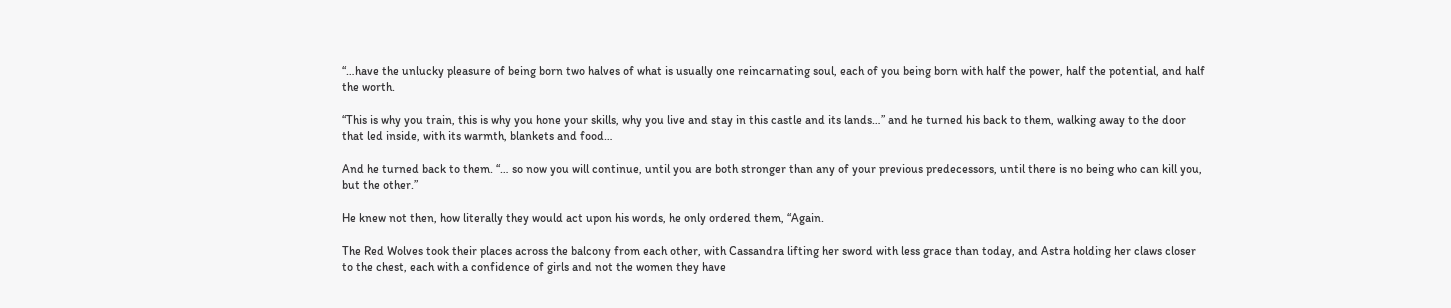“…have the unlucky pleasure of being born two halves of what is usually one reincarnating soul, each of you being born with half the power, half the potential, and half the worth.

“This is why you train, this is why you hone your skills, why you live and stay in this castle and its lands…” and he turned his back to them, walking away to the door that led inside, with its warmth, blankets and food…

And he turned back to them. “… so now you will continue, until you are both stronger than any of your previous predecessors, until there is no being who can kill you, but the other.”

He knew not then, how literally they would act upon his words, he only ordered them, “Again.

The Red Wolves took their places across the balcony from each other, with Cassandra lifting her sword with less grace than today, and Astra holding her claws closer to the chest, each with a confidence of girls and not the women they have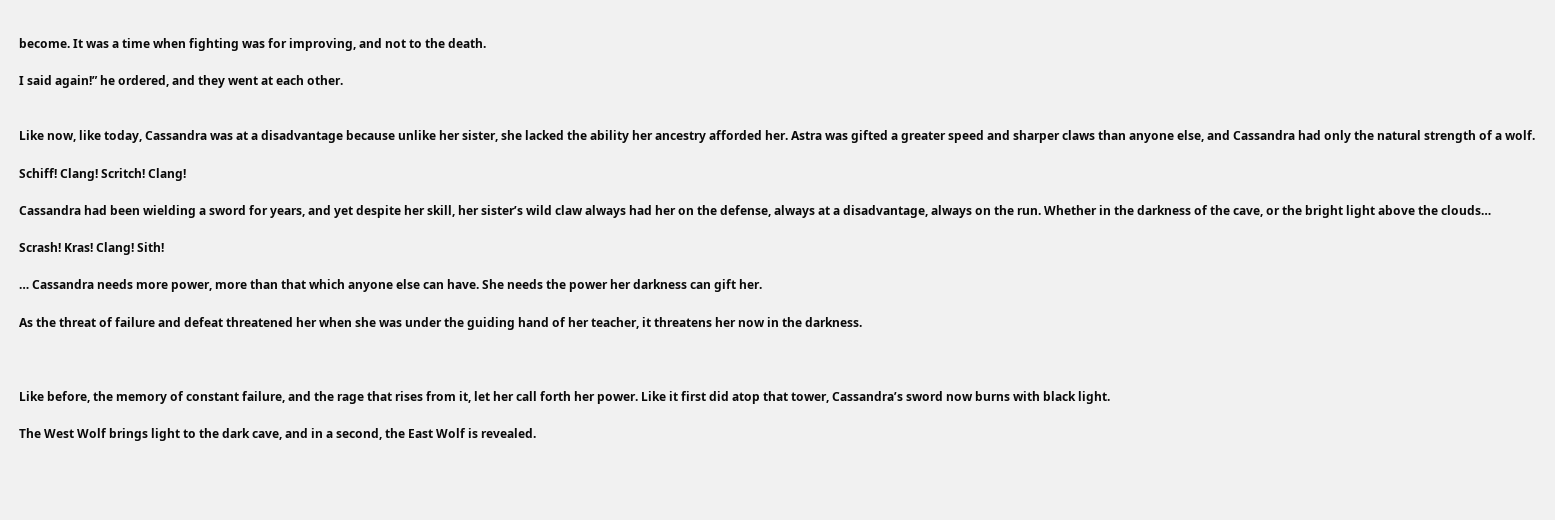become. It was a time when fighting was for improving, and not to the death.

I said again!” he ordered, and they went at each other.


Like now, like today, Cassandra was at a disadvantage because unlike her sister, she lacked the ability her ancestry afforded her. Astra was gifted a greater speed and sharper claws than anyone else, and Cassandra had only the natural strength of a wolf.

Schiff! Clang! Scritch! Clang!

Cassandra had been wielding a sword for years, and yet despite her skill, her sister’s wild claw always had her on the defense, always at a disadvantage, always on the run. Whether in the darkness of the cave, or the bright light above the clouds…

Scrash! Kras! Clang! Sith!

… Cassandra needs more power, more than that which anyone else can have. She needs the power her darkness can gift her.

As the threat of failure and defeat threatened her when she was under the guiding hand of her teacher, it threatens her now in the darkness.



Like before, the memory of constant failure, and the rage that rises from it, let her call forth her power. Like it first did atop that tower, Cassandra’s sword now burns with black light.

The West Wolf brings light to the dark cave, and in a second, the East Wolf is revealed.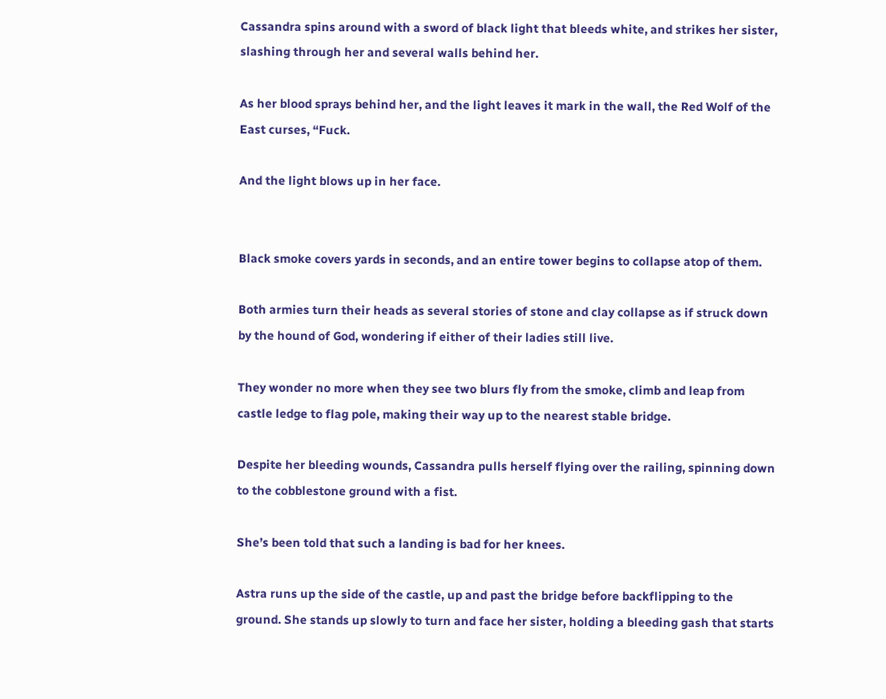Cassandra spins around with a sword of black light that bleeds white, and strikes her sister, slashing through her and several walls behind her.

As her blood sprays behind her, and the light leaves it mark in the wall, the Red Wolf of the East curses, “Fuck.

And the light blows up in her face.


Black smoke covers yards in seconds, and an entire tower begins to collapse atop of them.

Both armies turn their heads as several stories of stone and clay collapse as if struck down by the hound of God, wondering if either of their ladies still live.

They wonder no more when they see two blurs fly from the smoke, climb and leap from castle ledge to flag pole, making their way up to the nearest stable bridge.

Despite her bleeding wounds, Cassandra pulls herself flying over the railing, spinning down to the cobblestone ground with a fist.

She’s been told that such a landing is bad for her knees.

Astra runs up the side of the castle, up and past the bridge before backflipping to the ground. She stands up slowly to turn and face her sister, holding a bleeding gash that starts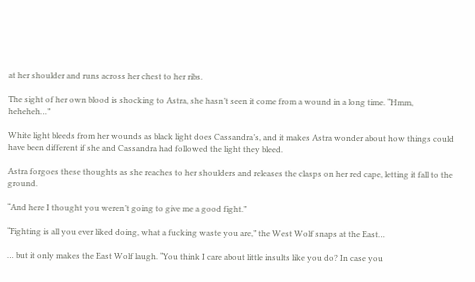at her shoulder and runs across her chest to her ribs.

The sight of her own blood is shocking to Astra, she hasn’t seen it come from a wound in a long time. “Hmm, heheheh…”

White light bleeds from her wounds as black light does Cassandra’s, and it makes Astra wonder about how things could have been different if she and Cassandra had followed the light they bleed.

Astra forgoes these thoughts as she reaches to her shoulders and releases the clasps on her red cape, letting it fall to the ground.

“And here I thought you weren’t going to give me a good fight.”

“Fighting is all you ever liked doing, what a fucking waste you are,” the West Wolf snaps at the East…

… but it only makes the East Wolf laugh. “You think I care about little insults like you do? In case you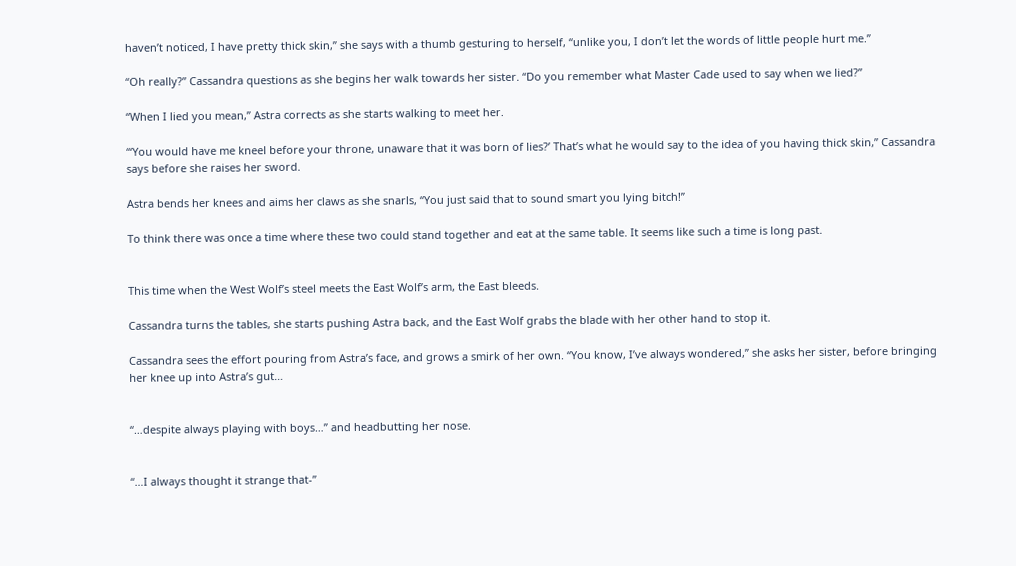haven’t noticed, I have pretty thick skin,” she says with a thumb gesturing to herself, “unlike you, I don’t let the words of little people hurt me.”

“Oh really?” Cassandra questions as she begins her walk towards her sister. “Do you remember what Master Cade used to say when we lied?”

“When I lied you mean,” Astra corrects as she starts walking to meet her.

“‘You would have me kneel before your throne, unaware that it was born of lies?’ That’s what he would say to the idea of you having thick skin,” Cassandra says before she raises her sword.

Astra bends her knees and aims her claws as she snarls, “You just said that to sound smart you lying bitch!”

To think there was once a time where these two could stand together and eat at the same table. It seems like such a time is long past.


This time when the West Wolf’s steel meets the East Wolf’s arm, the East bleeds.

Cassandra turns the tables, she starts pushing Astra back, and the East Wolf grabs the blade with her other hand to stop it.

Cassandra sees the effort pouring from Astra’s face, and grows a smirk of her own. “You know, I’ve always wondered,” she asks her sister, before bringing her knee up into Astra’s gut…


“…despite always playing with boys…” and headbutting her nose.


“…I always thought it strange that-”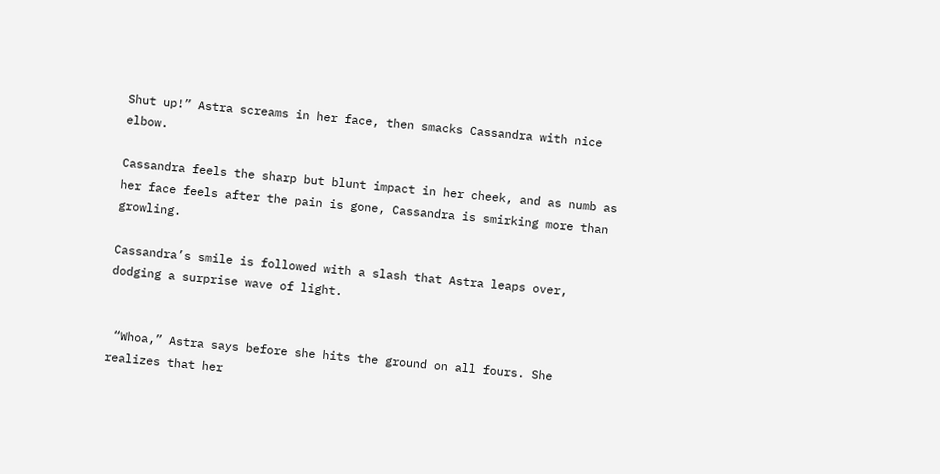Shut up!” Astra screams in her face, then smacks Cassandra with nice elbow.

Cassandra feels the sharp but blunt impact in her cheek, and as numb as her face feels after the pain is gone, Cassandra is smirking more than growling.

Cassandra’s smile is followed with a slash that Astra leaps over, dodging a surprise wave of light.


 “Whoa,” Astra says before she hits the ground on all fours. She realizes that her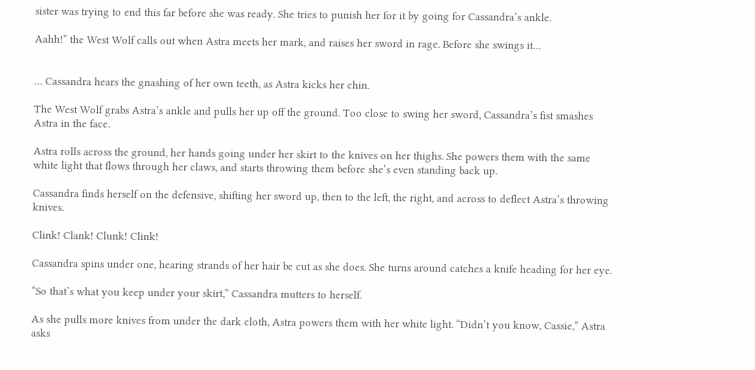sister was trying to end this far before she was ready. She tries to punish her for it by going for Cassandra’s ankle.

Aahh!” the West Wolf calls out when Astra meets her mark, and raises her sword in rage. Before she swings it…


… Cassandra hears the gnashing of her own teeth, as Astra kicks her chin.

The West Wolf grabs Astra’s ankle and pulls her up off the ground. Too close to swing her sword, Cassandra’s fist smashes Astra in the face.

Astra rolls across the ground, her hands going under her skirt to the knives on her thighs. She powers them with the same white light that flows through her claws, and starts throwing them before she’s even standing back up.

Cassandra finds herself on the defensive, shifting her sword up, then to the left, the right, and across to deflect Astra’s throwing knives.

Clink! Clank! Clunk! Clink!

Cassandra spins under one, hearing strands of her hair be cut as she does. She turns around catches a knife heading for her eye.

“So that’s what you keep under your skirt,” Cassandra mutters to herself.

As she pulls more knives from under the dark cloth, Astra powers them with her white light. “Didn’t you know, Cassie,” Astra asks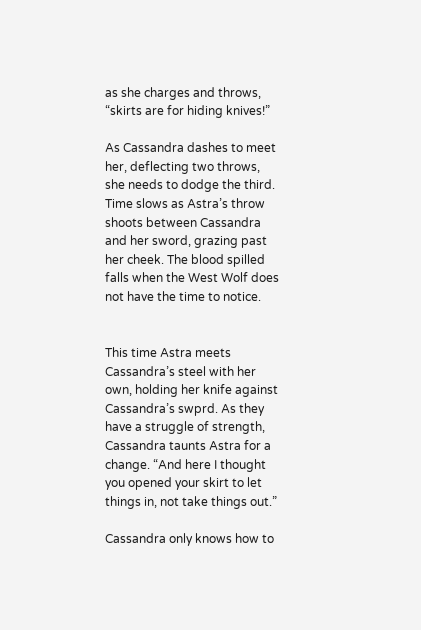as she charges and throws, “skirts are for hiding knives!”

As Cassandra dashes to meet her, deflecting two throws, she needs to dodge the third. Time slows as Astra’s throw shoots between Cassandra and her sword, grazing past her cheek. The blood spilled falls when the West Wolf does not have the time to notice.


This time Astra meets Cassandra’s steel with her own, holding her knife against Cassandra’s swprd. As they have a struggle of strength, Cassandra taunts Astra for a change. “And here I thought you opened your skirt to let things in, not take things out.”

Cassandra only knows how to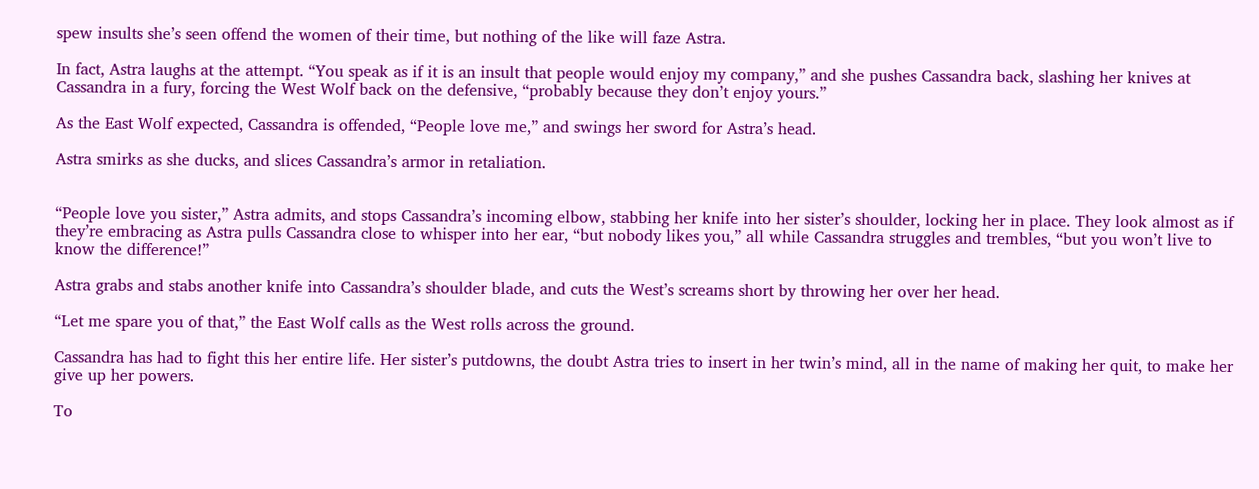spew insults she’s seen offend the women of their time, but nothing of the like will faze Astra.

In fact, Astra laughs at the attempt. “You speak as if it is an insult that people would enjoy my company,” and she pushes Cassandra back, slashing her knives at Cassandra in a fury, forcing the West Wolf back on the defensive, “probably because they don’t enjoy yours.”

As the East Wolf expected, Cassandra is offended, “People love me,” and swings her sword for Astra’s head.

Astra smirks as she ducks, and slices Cassandra’s armor in retaliation.


“People love you sister,” Astra admits, and stops Cassandra’s incoming elbow, stabbing her knife into her sister’s shoulder, locking her in place. They look almost as if they’re embracing as Astra pulls Cassandra close to whisper into her ear, “but nobody likes you,” all while Cassandra struggles and trembles, “but you won’t live to know the difference!”

Astra grabs and stabs another knife into Cassandra’s shoulder blade, and cuts the West’s screams short by throwing her over her head.

“Let me spare you of that,” the East Wolf calls as the West rolls across the ground.

Cassandra has had to fight this her entire life. Her sister’s putdowns, the doubt Astra tries to insert in her twin’s mind, all in the name of making her quit, to make her give up her powers.

To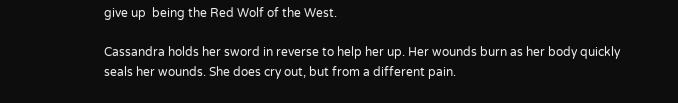give up  being the Red Wolf of the West.

Cassandra holds her sword in reverse to help her up. Her wounds burn as her body quickly seals her wounds. She does cry out, but from a different pain.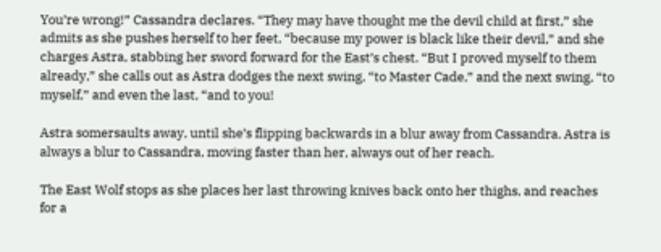You’re wrong!” Cassandra declares. “They may have thought me the devil child at first,” she admits as she pushes herself to her feet, “because my power is black like their devil,” and she charges Astra, stabbing her sword forward for the East’s chest. “But I proved myself to them already,” she calls out as Astra dodges the next swing, “to Master Cade,” and the next swing, “to myself,” and even the last, “and to you!

Astra somersaults away, until she’s flipping backwards in a blur away from Cassandra. Astra is always a blur to Cassandra, moving faster than her, always out of her reach.

The East Wolf stops as she places her last throwing knives back onto her thighs, and reaches for a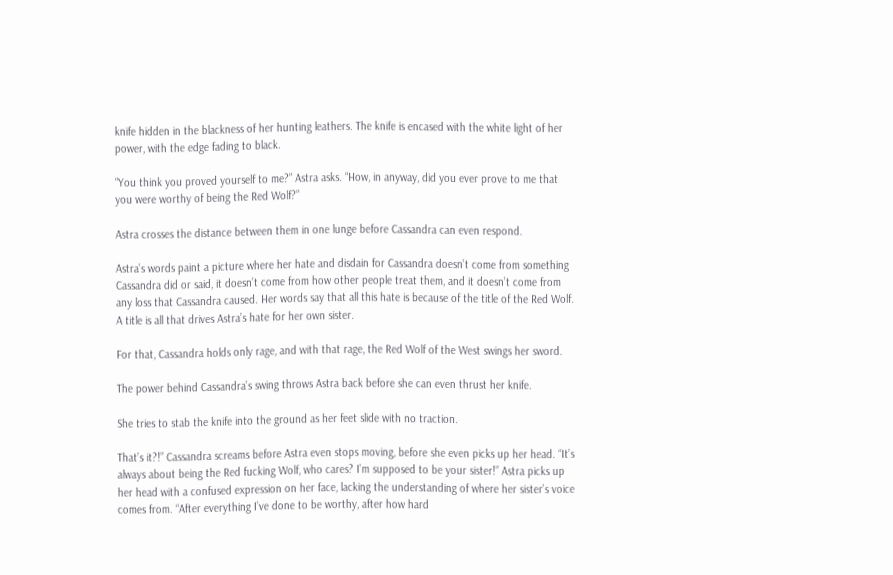knife hidden in the blackness of her hunting leathers. The knife is encased with the white light of her power, with the edge fading to black.

“You think you proved yourself to me?” Astra asks. “How, in anyway, did you ever prove to me that you were worthy of being the Red Wolf?”

Astra crosses the distance between them in one lunge before Cassandra can even respond.

Astra’s words paint a picture where her hate and disdain for Cassandra doesn’t come from something Cassandra did or said, it doesn’t come from how other people treat them, and it doesn’t come from any loss that Cassandra caused. Her words say that all this hate is because of the title of the Red Wolf. A title is all that drives Astra’s hate for her own sister.

For that, Cassandra holds only rage, and with that rage, the Red Wolf of the West swings her sword.

The power behind Cassandra’s swing throws Astra back before she can even thrust her knife.

She tries to stab the knife into the ground as her feet slide with no traction.

That’s it?!” Cassandra screams before Astra even stops moving, before she even picks up her head. “It’s always about being the Red fucking Wolf, who cares? I’m supposed to be your sister!” Astra picks up her head with a confused expression on her face, lacking the understanding of where her sister’s voice comes from. “After everything I’ve done to be worthy, after how hard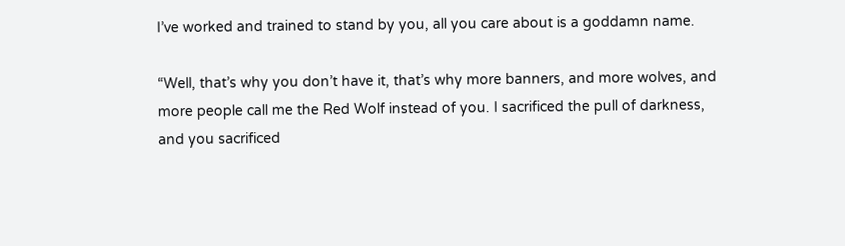I’ve worked and trained to stand by you, all you care about is a goddamn name.

“Well, that’s why you don’t have it, that’s why more banners, and more wolves, and more people call me the Red Wolf instead of you. I sacrificed the pull of darkness, and you sacrificed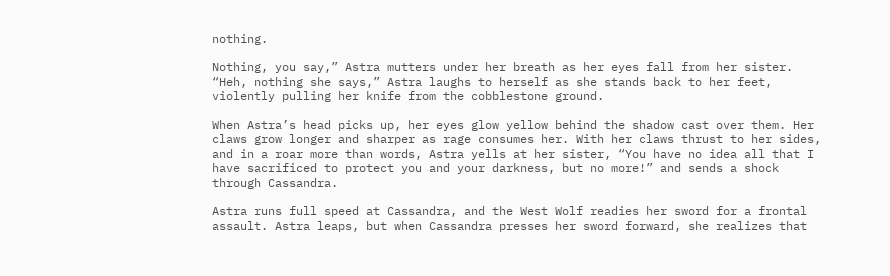nothing.

Nothing, you say,” Astra mutters under her breath as her eyes fall from her sister. “Heh, nothing she says,” Astra laughs to herself as she stands back to her feet, violently pulling her knife from the cobblestone ground.

When Astra’s head picks up, her eyes glow yellow behind the shadow cast over them. Her claws grow longer and sharper as rage consumes her. With her claws thrust to her sides, and in a roar more than words, Astra yells at her sister, “You have no idea all that I have sacrificed to protect you and your darkness, but no more!” and sends a shock through Cassandra.

Astra runs full speed at Cassandra, and the West Wolf readies her sword for a frontal assault. Astra leaps, but when Cassandra presses her sword forward, she realizes that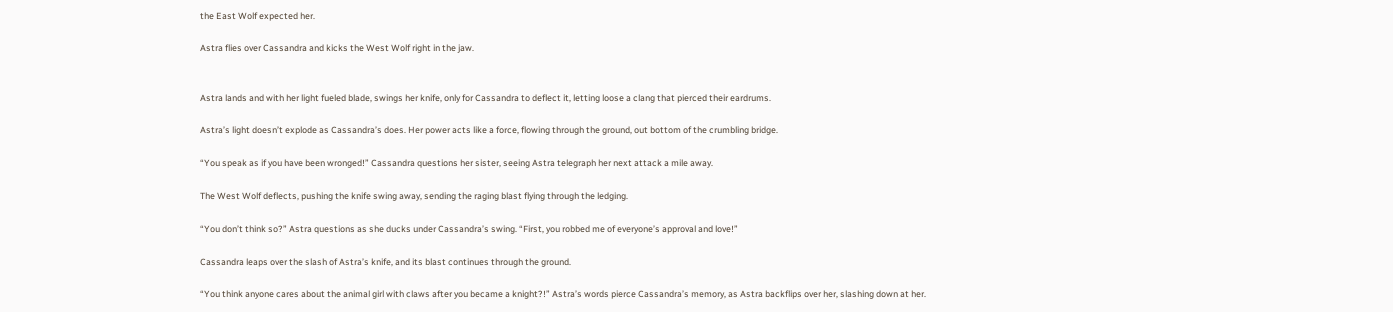the East Wolf expected her.

Astra flies over Cassandra and kicks the West Wolf right in the jaw.


Astra lands and with her light fueled blade, swings her knife, only for Cassandra to deflect it, letting loose a clang that pierced their eardrums.

Astra’s light doesn’t explode as Cassandra’s does. Her power acts like a force, flowing through the ground, out bottom of the crumbling bridge.

“You speak as if you have been wronged!” Cassandra questions her sister, seeing Astra telegraph her next attack a mile away.

The West Wolf deflects, pushing the knife swing away, sending the raging blast flying through the ledging.

“You don’t think so?” Astra questions as she ducks under Cassandra’s swing. “First, you robbed me of everyone’s approval and love!”

Cassandra leaps over the slash of Astra’s knife, and its blast continues through the ground.

“You think anyone cares about the animal girl with claws after you became a knight?!” Astra’s words pierce Cassandra’s memory, as Astra backflips over her, slashing down at her.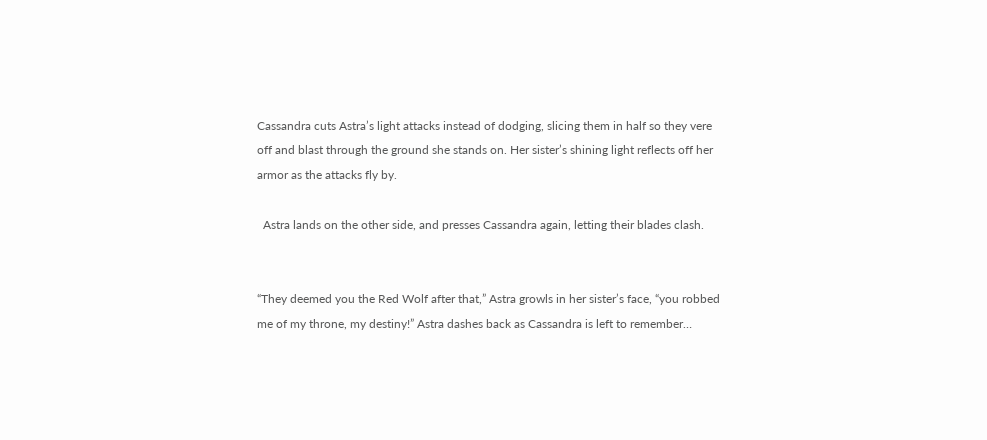Cassandra cuts Astra’s light attacks instead of dodging, slicing them in half so they vere off and blast through the ground she stands on. Her sister’s shining light reflects off her armor as the attacks fly by.

  Astra lands on the other side, and presses Cassandra again, letting their blades clash.


“They deemed you the Red Wolf after that,” Astra growls in her sister’s face, “you robbed me of my throne, my destiny!” Astra dashes back as Cassandra is left to remember…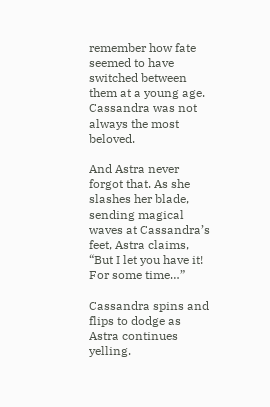remember how fate seemed to have switched between them at a young age. Cassandra was not always the most beloved.

And Astra never forgot that. As she slashes her blade, sending magical waves at Cassandra’s feet, Astra claims, “But I let you have it! For some time…”

Cassandra spins and flips to dodge as Astra continues yelling.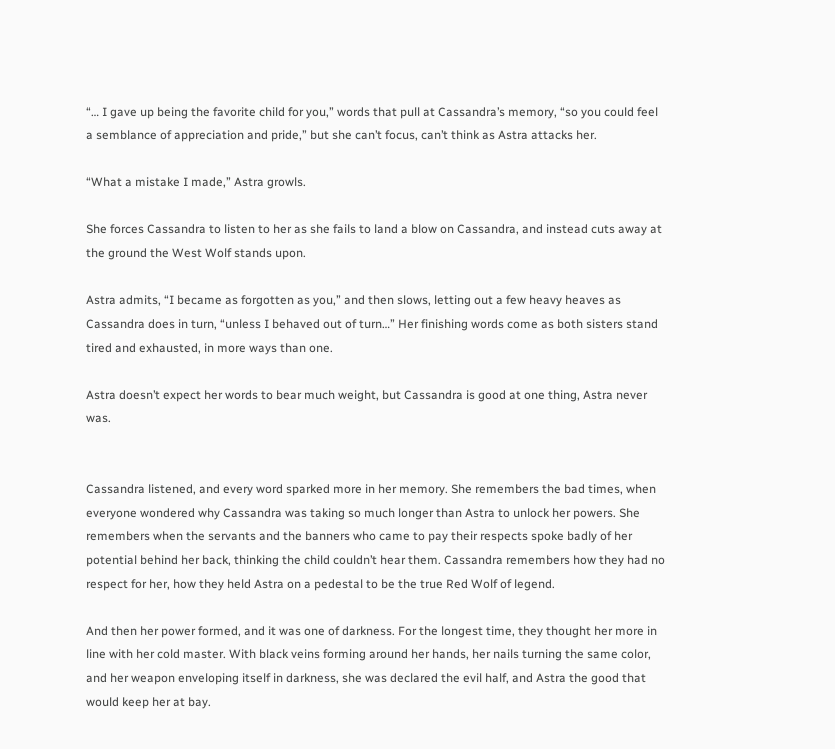“… I gave up being the favorite child for you,” words that pull at Cassandra’s memory, “so you could feel a semblance of appreciation and pride,” but she can’t focus, can’t think as Astra attacks her.

“What a mistake I made,” Astra growls.

She forces Cassandra to listen to her as she fails to land a blow on Cassandra, and instead cuts away at the ground the West Wolf stands upon.

Astra admits, “I became as forgotten as you,” and then slows, letting out a few heavy heaves as Cassandra does in turn, “unless I behaved out of turn…” Her finishing words come as both sisters stand tired and exhausted, in more ways than one.

Astra doesn’t expect her words to bear much weight, but Cassandra is good at one thing, Astra never was.


Cassandra listened, and every word sparked more in her memory. She remembers the bad times, when everyone wondered why Cassandra was taking so much longer than Astra to unlock her powers. She remembers when the servants and the banners who came to pay their respects spoke badly of her potential behind her back, thinking the child couldn’t hear them. Cassandra remembers how they had no respect for her, how they held Astra on a pedestal to be the true Red Wolf of legend.

And then her power formed, and it was one of darkness. For the longest time, they thought her more in line with her cold master. With black veins forming around her hands, her nails turning the same color, and her weapon enveloping itself in darkness, she was declared the evil half, and Astra the good that would keep her at bay.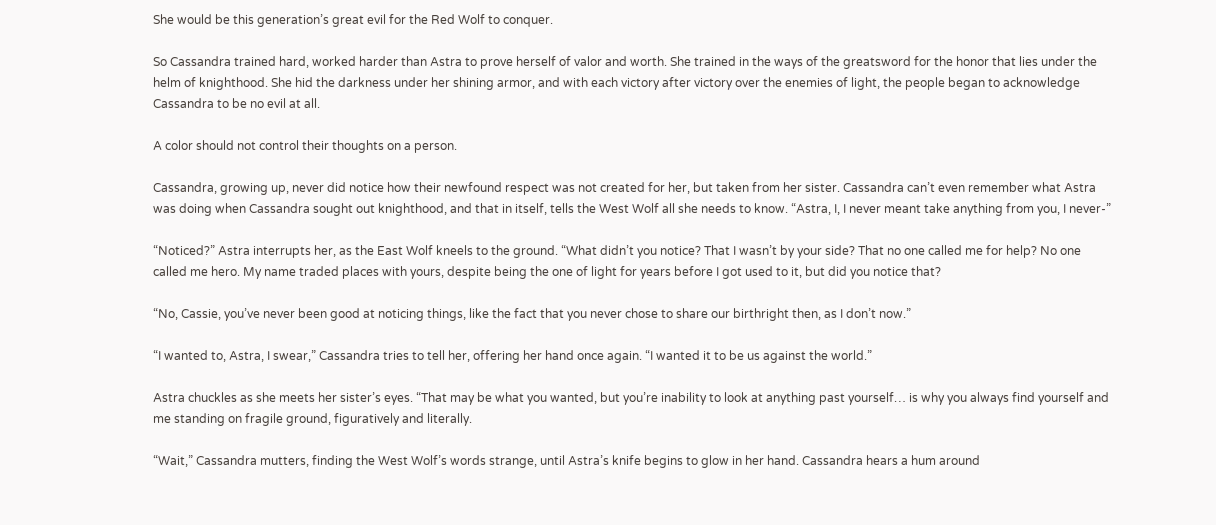She would be this generation’s great evil for the Red Wolf to conquer.

So Cassandra trained hard, worked harder than Astra to prove herself of valor and worth. She trained in the ways of the greatsword for the honor that lies under the helm of knighthood. She hid the darkness under her shining armor, and with each victory after victory over the enemies of light, the people began to acknowledge Cassandra to be no evil at all.

A color should not control their thoughts on a person.

Cassandra, growing up, never did notice how their newfound respect was not created for her, but taken from her sister. Cassandra can’t even remember what Astra was doing when Cassandra sought out knighthood, and that in itself, tells the West Wolf all she needs to know. “Astra, I, I never meant take anything from you, I never-”

“Noticed?” Astra interrupts her, as the East Wolf kneels to the ground. “What didn’t you notice? That I wasn’t by your side? That no one called me for help? No one called me hero. My name traded places with yours, despite being the one of light for years before I got used to it, but did you notice that?

“No, Cassie, you’ve never been good at noticing things, like the fact that you never chose to share our birthright then, as I don’t now.”

“I wanted to, Astra, I swear,” Cassandra tries to tell her, offering her hand once again. “I wanted it to be us against the world.”

Astra chuckles as she meets her sister’s eyes. “That may be what you wanted, but you’re inability to look at anything past yourself… is why you always find yourself and me standing on fragile ground, figuratively and literally.

“Wait,” Cassandra mutters, finding the West Wolf’s words strange, until Astra’s knife begins to glow in her hand. Cassandra hears a hum around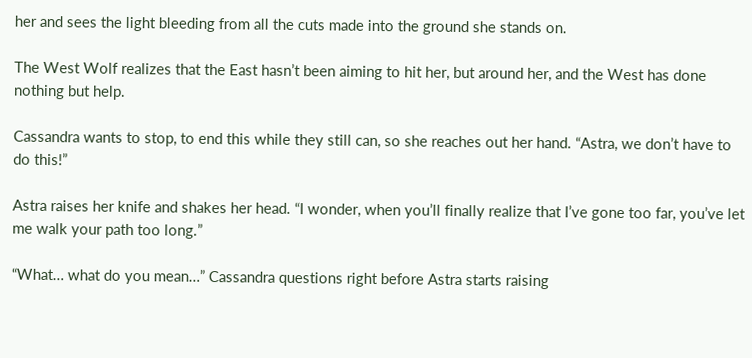her and sees the light bleeding from all the cuts made into the ground she stands on.

The West Wolf realizes that the East hasn’t been aiming to hit her, but around her, and the West has done nothing but help.

Cassandra wants to stop, to end this while they still can, so she reaches out her hand. “Astra, we don’t have to do this!”

Astra raises her knife and shakes her head. “I wonder, when you’ll finally realize that I’ve gone too far, you’ve let me walk your path too long.”

“What… what do you mean…” Cassandra questions right before Astra starts raising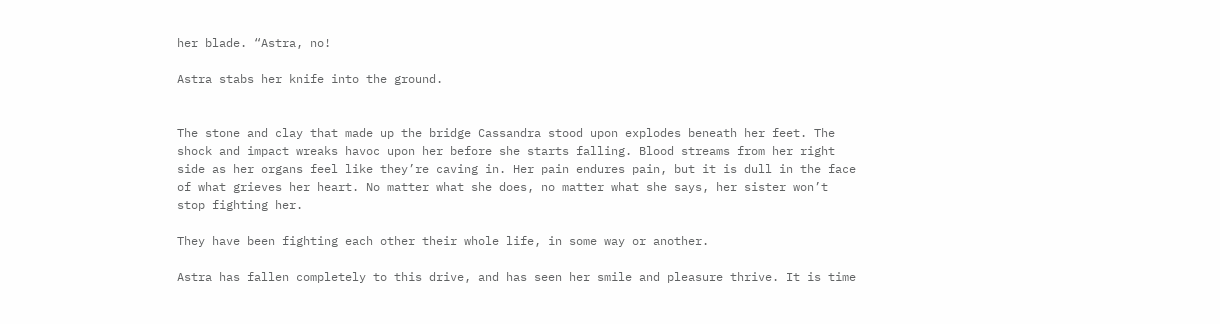her blade. “Astra, no!

Astra stabs her knife into the ground.


The stone and clay that made up the bridge Cassandra stood upon explodes beneath her feet. The shock and impact wreaks havoc upon her before she starts falling. Blood streams from her right side as her organs feel like they’re caving in. Her pain endures pain, but it is dull in the face of what grieves her heart. No matter what she does, no matter what she says, her sister won’t stop fighting her.

They have been fighting each other their whole life, in some way or another.

Astra has fallen completely to this drive, and has seen her smile and pleasure thrive. It is time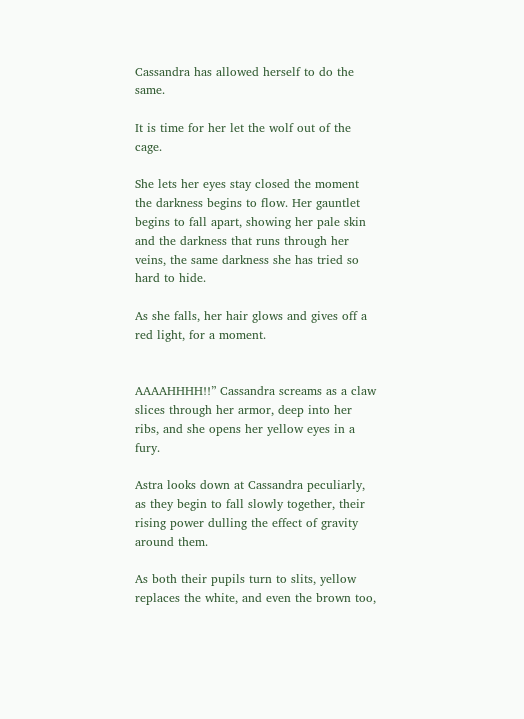Cassandra has allowed herself to do the same.

It is time for her let the wolf out of the cage.

She lets her eyes stay closed the moment the darkness begins to flow. Her gauntlet begins to fall apart, showing her pale skin and the darkness that runs through her veins, the same darkness she has tried so hard to hide.

As she falls, her hair glows and gives off a red light, for a moment.


AAAAHHHH!!” Cassandra screams as a claw slices through her armor, deep into her ribs, and she opens her yellow eyes in a fury.

Astra looks down at Cassandra peculiarly, as they begin to fall slowly together, their rising power dulling the effect of gravity around them.

As both their pupils turn to slits, yellow replaces the white, and even the brown too,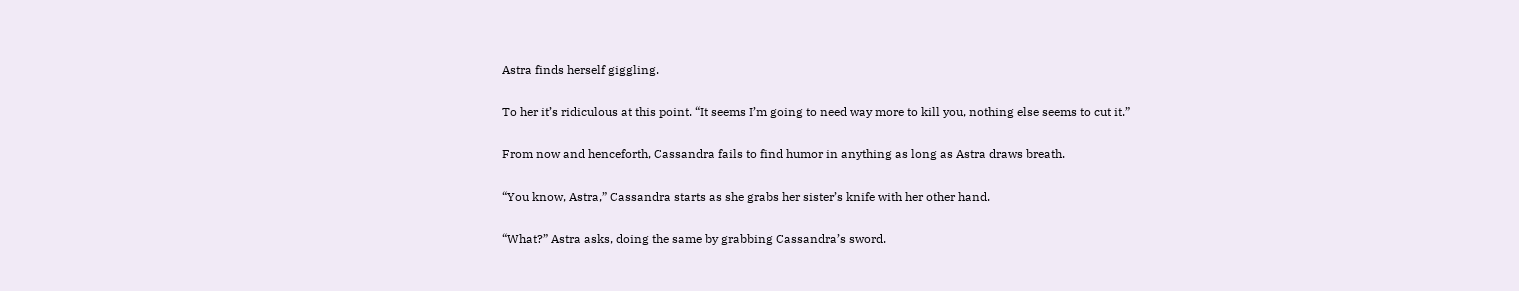Astra finds herself giggling.

To her it’s ridiculous at this point. “It seems I’m going to need way more to kill you, nothing else seems to cut it.”

From now and henceforth, Cassandra fails to find humor in anything as long as Astra draws breath.

“You know, Astra,” Cassandra starts as she grabs her sister’s knife with her other hand.

“What?” Astra asks, doing the same by grabbing Cassandra’s sword.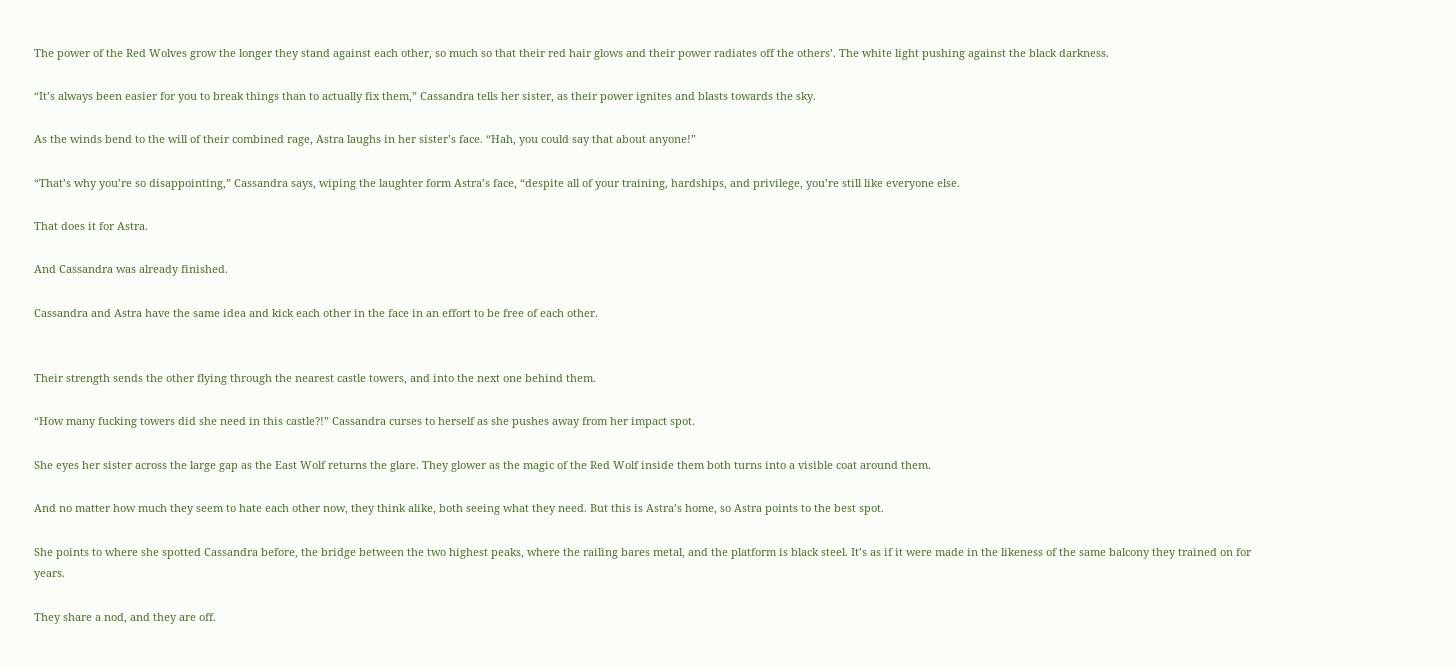The power of the Red Wolves grow the longer they stand against each other, so much so that their red hair glows and their power radiates off the others’. The white light pushing against the black darkness.

“It’s always been easier for you to break things than to actually fix them,” Cassandra tells her sister, as their power ignites and blasts towards the sky.

As the winds bend to the will of their combined rage, Astra laughs in her sister’s face. “Hah, you could say that about anyone!”

“That’s why you’re so disappointing,” Cassandra says, wiping the laughter form Astra’s face, “despite all of your training, hardships, and privilege, you’re still like everyone else.

That does it for Astra.

And Cassandra was already finished.

Cassandra and Astra have the same idea and kick each other in the face in an effort to be free of each other.


Their strength sends the other flying through the nearest castle towers, and into the next one behind them.

“How many fucking towers did she need in this castle?!” Cassandra curses to herself as she pushes away from her impact spot.

She eyes her sister across the large gap as the East Wolf returns the glare. They glower as the magic of the Red Wolf inside them both turns into a visible coat around them.

And no matter how much they seem to hate each other now, they think alike, both seeing what they need. But this is Astra’s home, so Astra points to the best spot.

She points to where she spotted Cassandra before, the bridge between the two highest peaks, where the railing bares metal, and the platform is black steel. It’s as if it were made in the likeness of the same balcony they trained on for years.

They share a nod, and they are off.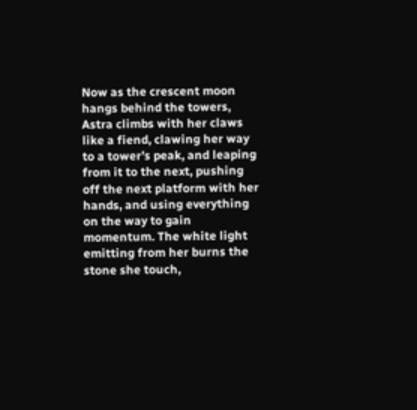Now as the crescent moon hangs behind the towers, Astra climbs with her claws like a fiend, clawing her way to a tower’s peak, and leaping from it to the next, pushing off the next platform with her hands, and using everything on the way to gain momentum. The white light emitting from her burns the stone she touch,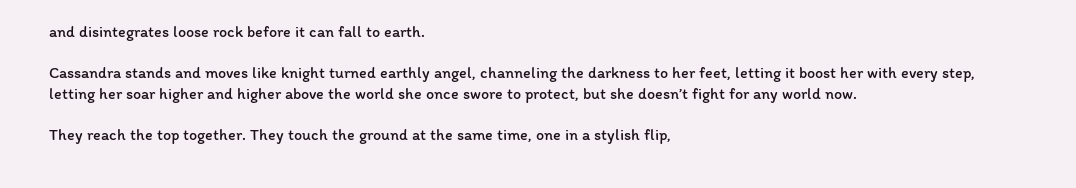and disintegrates loose rock before it can fall to earth.

Cassandra stands and moves like knight turned earthly angel, channeling the darkness to her feet, letting it boost her with every step, letting her soar higher and higher above the world she once swore to protect, but she doesn’t fight for any world now.

They reach the top together. They touch the ground at the same time, one in a stylish flip,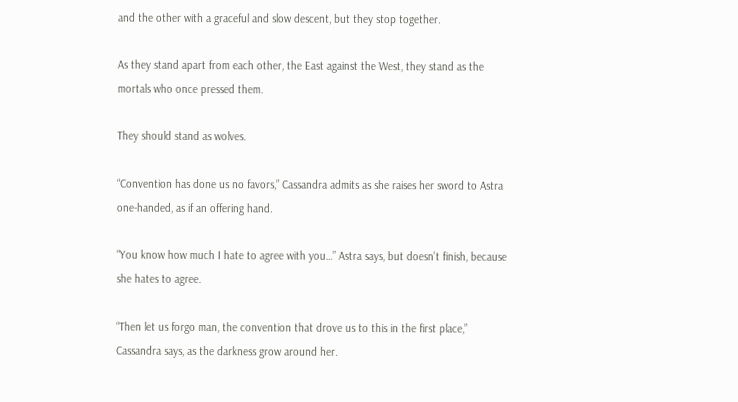and the other with a graceful and slow descent, but they stop together.

As they stand apart from each other, the East against the West, they stand as the mortals who once pressed them.

They should stand as wolves.

“Convention has done us no favors,” Cassandra admits as she raises her sword to Astra one-handed, as if an offering hand.

“You know how much I hate to agree with you…” Astra says, but doesn’t finish, because she hates to agree.

“Then let us forgo man, the convention that drove us to this in the first place,” Cassandra says, as the darkness grow around her.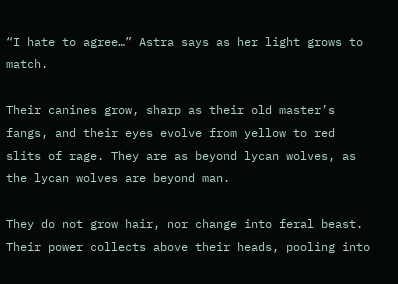“I hate to agree…” Astra says as her light grows to match.

Their canines grow, sharp as their old master’s fangs, and their eyes evolve from yellow to red slits of rage. They are as beyond lycan wolves, as the lycan wolves are beyond man.

They do not grow hair, nor change into feral beast. Their power collects above their heads, pooling into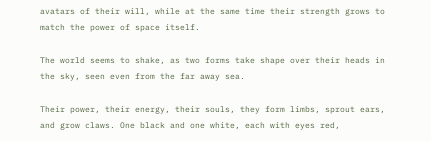avatars of their will, while at the same time their strength grows to match the power of space itself.

The world seems to shake, as two forms take shape over their heads in the sky, seen even from the far away sea.

Their power, their energy, their souls, they form limbs, sprout ears, and grow claws. One black and one white, each with eyes red,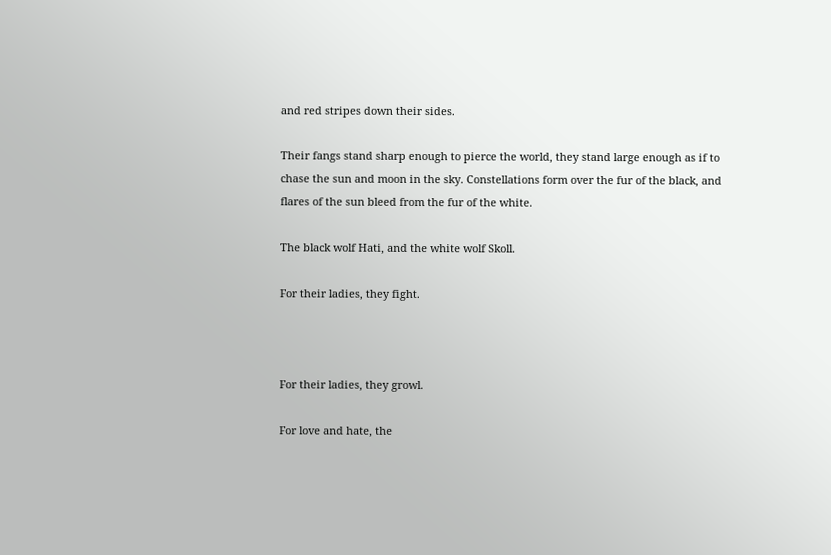and red stripes down their sides.

Their fangs stand sharp enough to pierce the world, they stand large enough as if to chase the sun and moon in the sky. Constellations form over the fur of the black, and flares of the sun bleed from the fur of the white.

The black wolf Hati, and the white wolf Skoll.

For their ladies, they fight.



For their ladies, they growl.

For love and hate, the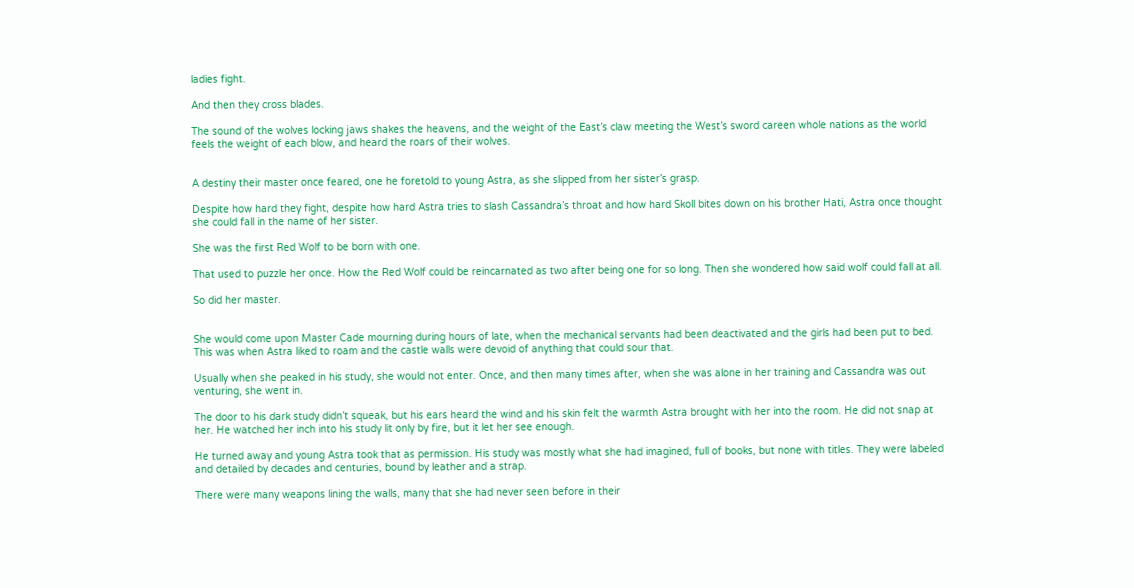ladies fight.

And then they cross blades.

The sound of the wolves locking jaws shakes the heavens, and the weight of the East’s claw meeting the West’s sword careen whole nations as the world feels the weight of each blow, and heard the roars of their wolves.


A destiny their master once feared, one he foretold to young Astra, as she slipped from her sister’s grasp.

Despite how hard they fight, despite how hard Astra tries to slash Cassandra’s throat and how hard Skoll bites down on his brother Hati, Astra once thought she could fall in the name of her sister.

She was the first Red Wolf to be born with one.

That used to puzzle her once. How the Red Wolf could be reincarnated as two after being one for so long. Then she wondered how said wolf could fall at all.

So did her master.


She would come upon Master Cade mourning during hours of late, when the mechanical servants had been deactivated and the girls had been put to bed. This was when Astra liked to roam and the castle walls were devoid of anything that could sour that.

Usually when she peaked in his study, she would not enter. Once, and then many times after, when she was alone in her training and Cassandra was out venturing, she went in.

The door to his dark study didn’t squeak, but his ears heard the wind and his skin felt the warmth Astra brought with her into the room. He did not snap at her. He watched her inch into his study lit only by fire, but it let her see enough.

He turned away and young Astra took that as permission. His study was mostly what she had imagined, full of books, but none with titles. They were labeled and detailed by decades and centuries, bound by leather and a strap.

There were many weapons lining the walls, many that she had never seen before in their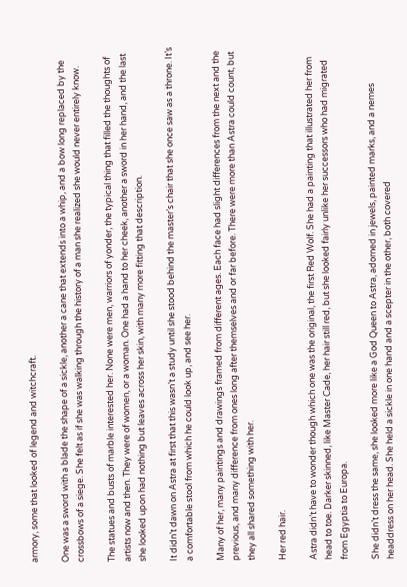armory, some that looked of legend and witchcraft.

One was a sword with a blade the shape of a sickle, another a cane that extends into a whip, and a bow long replaced by the crossbows of a siege. She felt as if she was walking through the history of a man she realized she would never entirely know.

The statues and busts of marble interested her. None were men, warriors of yonder, the typical thing that filled the thoughts of artists now and then. They were of women, or a woman. One had a hand to her cheek, another a sword in her hand, and the last she looked upon had nothing but leaves across her skin, with many more fitting that description.

It didn’t dawn on Astra at first that this wasn’t a study until she stood behind the master’s chair that she once saw as a throne. It’s a comfortable stool from which he could look up, and see her.

Many of her, many paintings and drawings framed from different ages. Each face had slight differences from the next and the previous, and many difference from ones long after themselves and or far before. There were more than Astra could count, but they all shared something with her.

Her red hair.

Astra didn’t have to wonder though which one was the original, the first Red Wolf. She had a painting that illustrated her from head to toe. Darker skinned, like Master Cade, her hair still red, but she looked fairly unlike her successors who had migrated from Egyptia to Europa.

She didn’t dress the same, she looked more like a God Queen to Astra, adorned in jewels, painted marks, and a nemes headdress on her head. She held a sickle in one hand and a scepter in the other, both covered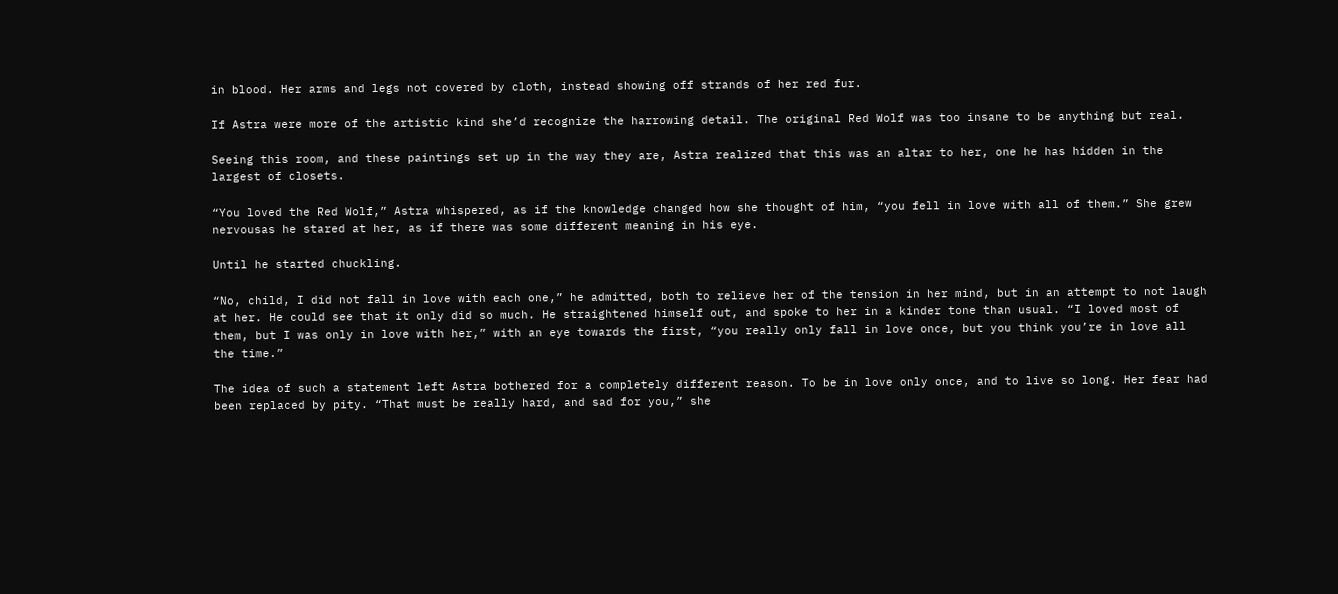in blood. Her arms and legs not covered by cloth, instead showing off strands of her red fur.

If Astra were more of the artistic kind she’d recognize the harrowing detail. The original Red Wolf was too insane to be anything but real.

Seeing this room, and these paintings set up in the way they are, Astra realized that this was an altar to her, one he has hidden in the largest of closets.

“You loved the Red Wolf,” Astra whispered, as if the knowledge changed how she thought of him, “you fell in love with all of them.” She grew nervousas he stared at her, as if there was some different meaning in his eye.

Until he started chuckling.

“No, child, I did not fall in love with each one,” he admitted, both to relieve her of the tension in her mind, but in an attempt to not laugh at her. He could see that it only did so much. He straightened himself out, and spoke to her in a kinder tone than usual. “I loved most of them, but I was only in love with her,” with an eye towards the first, “you really only fall in love once, but you think you’re in love all the time.”

The idea of such a statement left Astra bothered for a completely different reason. To be in love only once, and to live so long. Her fear had been replaced by pity. “That must be really hard, and sad for you,” she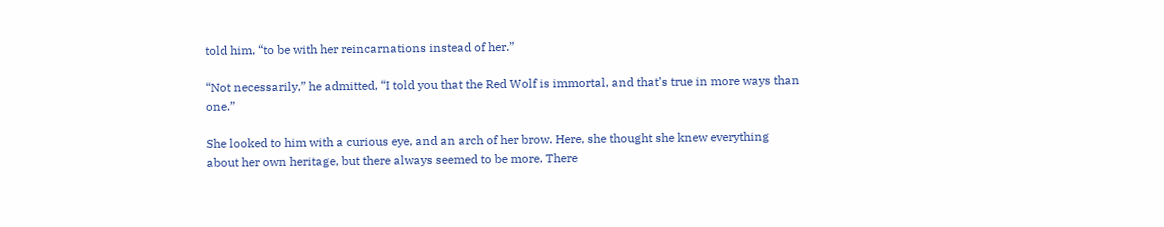told him, “to be with her reincarnations instead of her.”

“Not necessarily,” he admitted, “I told you that the Red Wolf is immortal, and that’s true in more ways than one.”

She looked to him with a curious eye, and an arch of her brow. Here, she thought she knew everything about her own heritage, but there always seemed to be more. There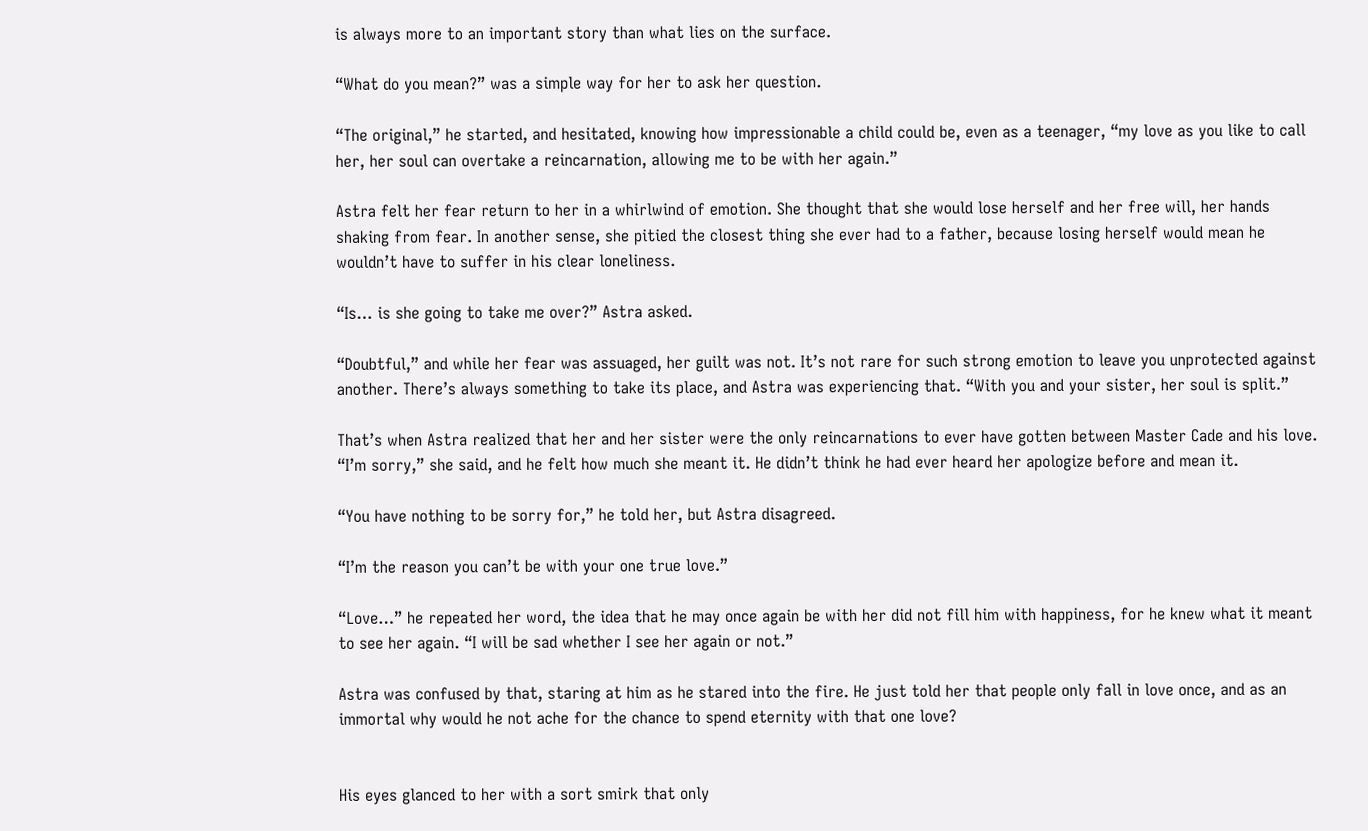is always more to an important story than what lies on the surface.

“What do you mean?” was a simple way for her to ask her question.

“The original,” he started, and hesitated, knowing how impressionable a child could be, even as a teenager, “my love as you like to call her, her soul can overtake a reincarnation, allowing me to be with her again.”

Astra felt her fear return to her in a whirlwind of emotion. She thought that she would lose herself and her free will, her hands shaking from fear. In another sense, she pitied the closest thing she ever had to a father, because losing herself would mean he wouldn’t have to suffer in his clear loneliness.

“Is… is she going to take me over?” Astra asked.

“Doubtful,” and while her fear was assuaged, her guilt was not. It’s not rare for such strong emotion to leave you unprotected against another. There’s always something to take its place, and Astra was experiencing that. “With you and your sister, her soul is split.”

That’s when Astra realized that her and her sister were the only reincarnations to ever have gotten between Master Cade and his love. “I’m sorry,” she said, and he felt how much she meant it. He didn’t think he had ever heard her apologize before and mean it.

“You have nothing to be sorry for,” he told her, but Astra disagreed.

“I’m the reason you can’t be with your one true love.”

“Love…” he repeated her word, the idea that he may once again be with her did not fill him with happiness, for he knew what it meant to see her again. “I will be sad whether I see her again or not.”

Astra was confused by that, staring at him as he stared into the fire. He just told her that people only fall in love once, and as an immortal why would he not ache for the chance to spend eternity with that one love?


His eyes glanced to her with a sort smirk that only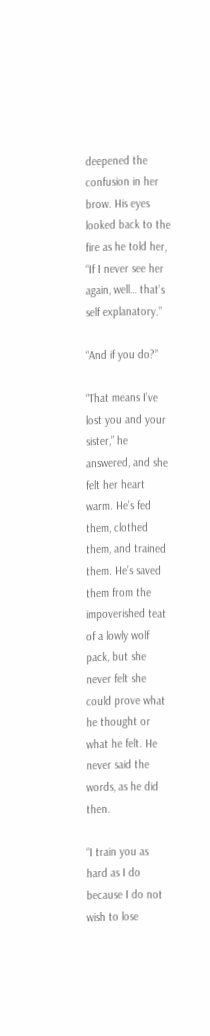deepened the confusion in her brow. His eyes looked back to the fire as he told her, “If I never see her again, well… that’s self explanatory.”

“And if you do?”

“That means I’ve lost you and your sister,” he answered, and she felt her heart warm. He’s fed them, clothed them, and trained them. He’s saved them from the impoverished teat of a lowly wolf pack, but she never felt she could prove what he thought or what he felt. He never said the words, as he did then.

“I train you as hard as I do because I do not wish to lose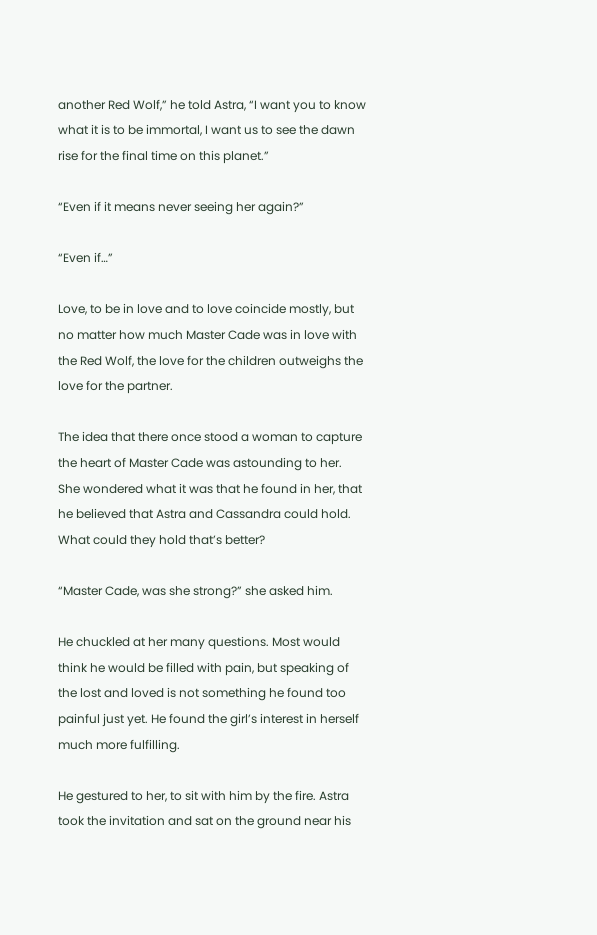another Red Wolf,” he told Astra, “I want you to know what it is to be immortal, I want us to see the dawn rise for the final time on this planet.”

“Even if it means never seeing her again?”

“Even if…”

Love, to be in love and to love coincide mostly, but no matter how much Master Cade was in love with the Red Wolf, the love for the children outweighs the love for the partner.

The idea that there once stood a woman to capture the heart of Master Cade was astounding to her. She wondered what it was that he found in her, that he believed that Astra and Cassandra could hold. What could they hold that’s better?

“Master Cade, was she strong?” she asked him.

He chuckled at her many questions. Most would think he would be filled with pain, but speaking of the lost and loved is not something he found too painful just yet. He found the girl’s interest in herself much more fulfilling.

He gestured to her, to sit with him by the fire. Astra took the invitation and sat on the ground near his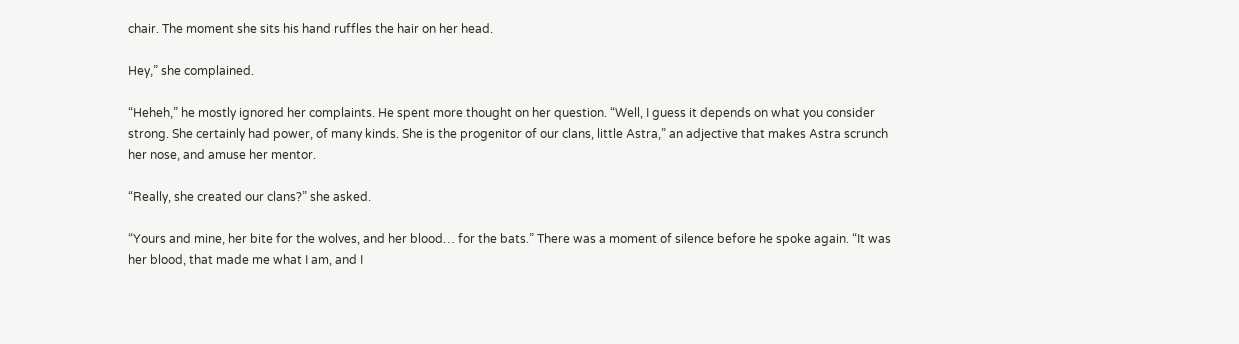chair. The moment she sits his hand ruffles the hair on her head.

Hey,” she complained.

“Heheh,” he mostly ignored her complaints. He spent more thought on her question. “Well, I guess it depends on what you consider strong. She certainly had power, of many kinds. She is the progenitor of our clans, little Astra,” an adjective that makes Astra scrunch her nose, and amuse her mentor.

“Really, she created our clans?” she asked.

“Yours and mine, her bite for the wolves, and her blood… for the bats.” There was a moment of silence before he spoke again. “It was her blood, that made me what I am, and I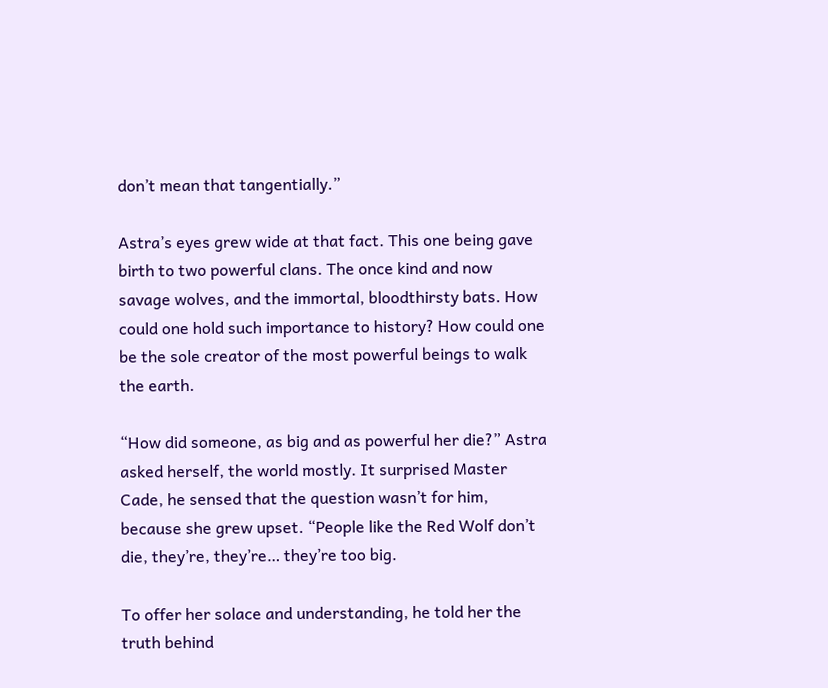don’t mean that tangentially.”

Astra’s eyes grew wide at that fact. This one being gave birth to two powerful clans. The once kind and now savage wolves, and the immortal, bloodthirsty bats. How could one hold such importance to history? How could one be the sole creator of the most powerful beings to walk the earth.

“How did someone, as big and as powerful her die?” Astra asked herself, the world mostly. It surprised Master Cade, he sensed that the question wasn’t for him, because she grew upset. “People like the Red Wolf don’t die, they’re, they’re… they’re too big.

To offer her solace and understanding, he told her the truth behind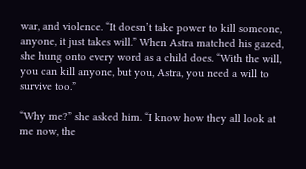war, and violence. “It doesn’t take power to kill someone, anyone, it just takes will.” When Astra matched his gazed, she hung onto every word as a child does. “With the will, you can kill anyone, but you, Astra, you need a will to survive too.”

“Why me?” she asked him. “I know how they all look at me now, the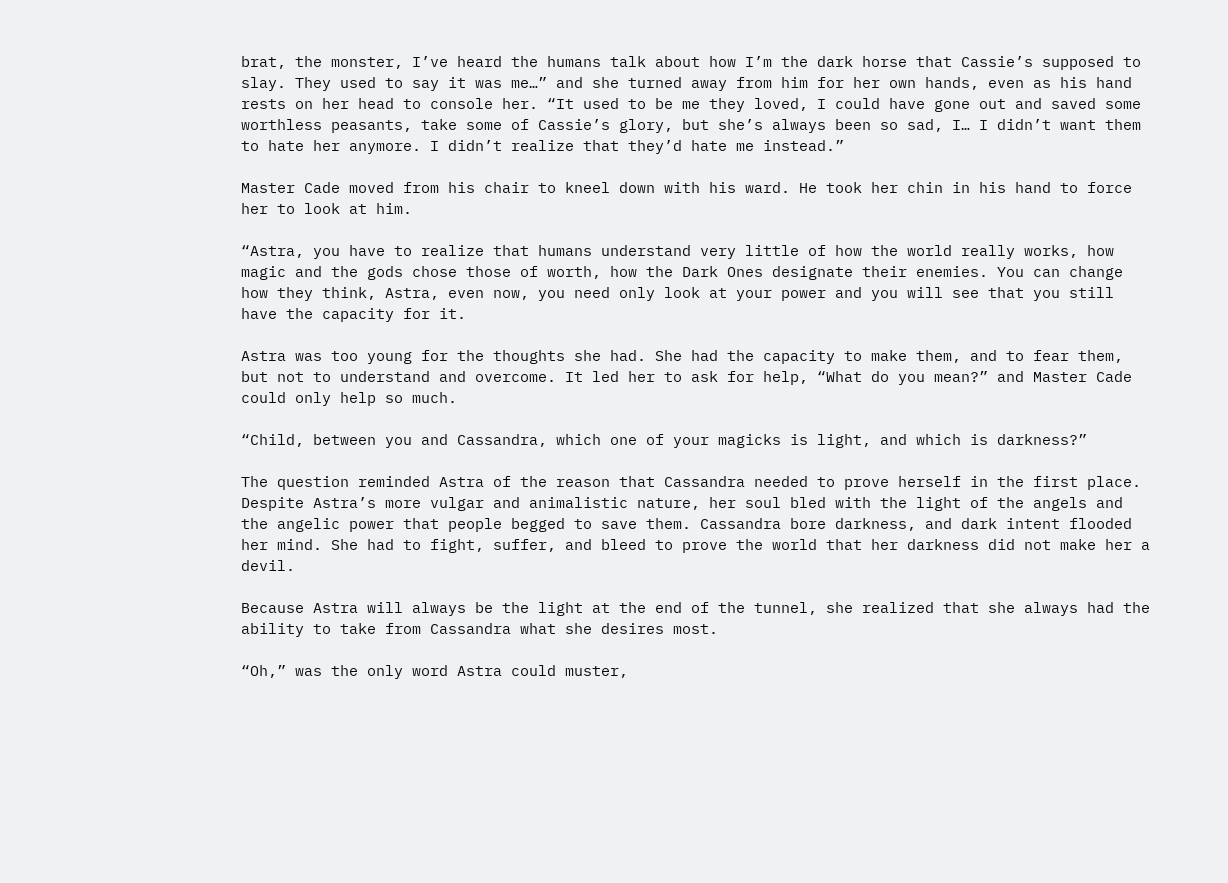brat, the monster, I’ve heard the humans talk about how I’m the dark horse that Cassie’s supposed to slay. They used to say it was me…” and she turned away from him for her own hands, even as his hand rests on her head to console her. “It used to be me they loved, I could have gone out and saved some worthless peasants, take some of Cassie’s glory, but she’s always been so sad, I… I didn’t want them to hate her anymore. I didn’t realize that they’d hate me instead.”

Master Cade moved from his chair to kneel down with his ward. He took her chin in his hand to force her to look at him.

“Astra, you have to realize that humans understand very little of how the world really works, how magic and the gods chose those of worth, how the Dark Ones designate their enemies. You can change how they think, Astra, even now, you need only look at your power and you will see that you still have the capacity for it.

Astra was too young for the thoughts she had. She had the capacity to make them, and to fear them, but not to understand and overcome. It led her to ask for help, “What do you mean?” and Master Cade could only help so much.

“Child, between you and Cassandra, which one of your magicks is light, and which is darkness?”

The question reminded Astra of the reason that Cassandra needed to prove herself in the first place. Despite Astra’s more vulgar and animalistic nature, her soul bled with the light of the angels and the angelic power that people begged to save them. Cassandra bore darkness, and dark intent flooded her mind. She had to fight, suffer, and bleed to prove the world that her darkness did not make her a devil.

Because Astra will always be the light at the end of the tunnel, she realized that she always had the ability to take from Cassandra what she desires most.

“Oh,” was the only word Astra could muster,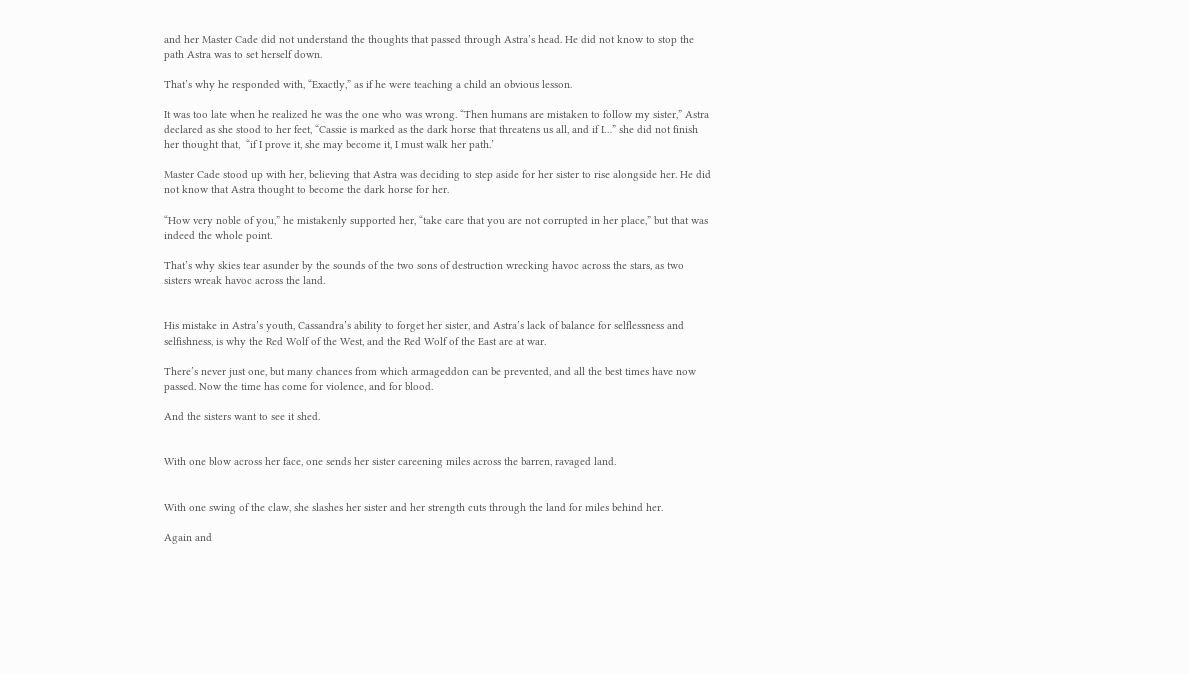and her Master Cade did not understand the thoughts that passed through Astra’s head. He did not know to stop the path Astra was to set herself down.

That’s why he responded with, “Exactly,” as if he were teaching a child an obvious lesson.

It was too late when he realized he was the one who was wrong. “Then humans are mistaken to follow my sister,” Astra declared as she stood to her feet, “Cassie is marked as the dark horse that threatens us all, and if I…” she did not finish her thought that,  “if I prove it, she may become it, I must walk her path.’

Master Cade stood up with her, believing that Astra was deciding to step aside for her sister to rise alongside her. He did not know that Astra thought to become the dark horse for her.

“How very noble of you,” he mistakenly supported her, “take care that you are not corrupted in her place,” but that was indeed the whole point.

That’s why skies tear asunder by the sounds of the two sons of destruction wrecking havoc across the stars, as two sisters wreak havoc across the land.


His mistake in Astra’s youth, Cassandra’s ability to forget her sister, and Astra’s lack of balance for selflessness and selfishness, is why the Red Wolf of the West, and the Red Wolf of the East are at war.

There’s never just one, but many chances from which armageddon can be prevented, and all the best times have now passed. Now the time has come for violence, and for blood.

And the sisters want to see it shed.


With one blow across her face, one sends her sister careening miles across the barren, ravaged land.


With one swing of the claw, she slashes her sister and her strength cuts through the land for miles behind her.

Again and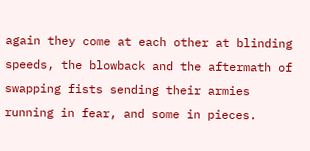again they come at each other at blinding speeds, the blowback and the aftermath of swapping fists sending their armies running in fear, and some in pieces.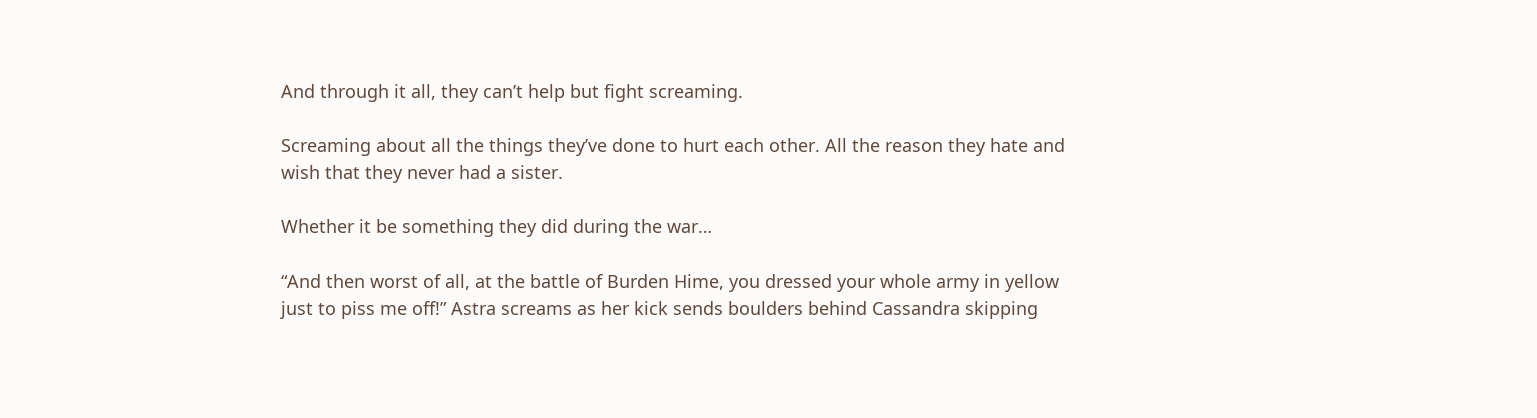And through it all, they can’t help but fight screaming.

Screaming about all the things they’ve done to hurt each other. All the reason they hate and wish that they never had a sister.

Whether it be something they did during the war…

“And then worst of all, at the battle of Burden Hime, you dressed your whole army in yellow just to piss me off!” Astra screams as her kick sends boulders behind Cassandra skipping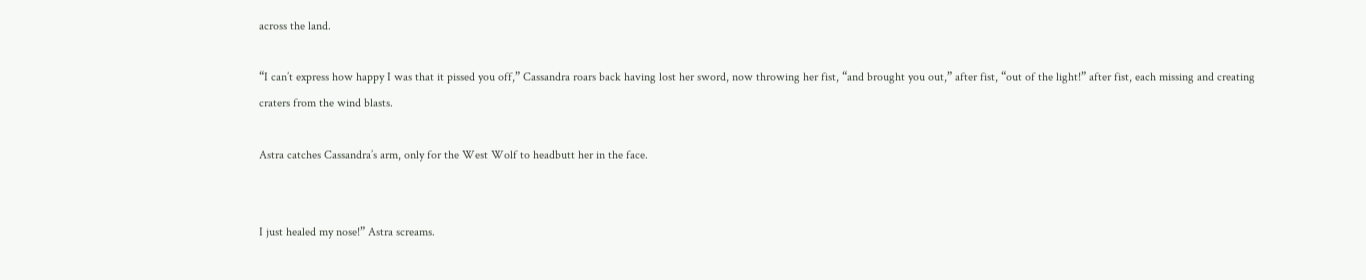across the land.

“I can’t express how happy I was that it pissed you off,” Cassandra roars back having lost her sword, now throwing her fist, “and brought you out,” after fist, “out of the light!” after fist, each missing and creating craters from the wind blasts.

Astra catches Cassandra’s arm, only for the West Wolf to headbutt her in the face.


I just healed my nose!” Astra screams.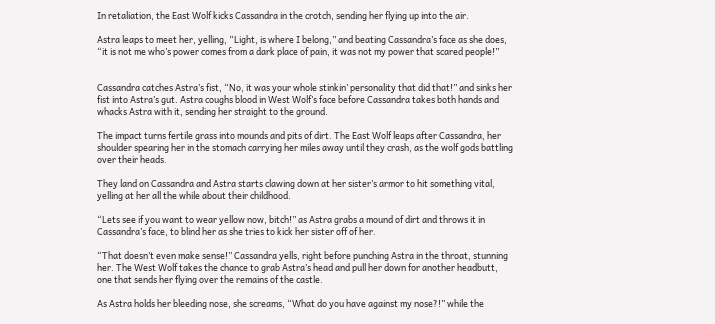In retaliation, the East Wolf kicks Cassandra in the crotch, sending her flying up into the air.

Astra leaps to meet her, yelling, “Light, is where I belong,” and beating Cassandra’s face as she does, “it is not me who’s power comes from a dark place of pain, it was not my power that scared people!”


Cassandra catches Astra’s fist, “No, it was your whole stinkin’ personality that did that!” and sinks her fist into Astra’s gut. Astra coughs blood in West Wolf’s face before Cassandra takes both hands and whacks Astra with it, sending her straight to the ground.

The impact turns fertile grass into mounds and pits of dirt. The East Wolf leaps after Cassandra, her shoulder spearing her in the stomach carrying her miles away until they crash, as the wolf gods battling over their heads.

They land on Cassandra and Astra starts clawing down at her sister’s armor to hit something vital, yelling at her all the while about their childhood.

“Lets see if you want to wear yellow now, bitch!” as Astra grabs a mound of dirt and throws it in Cassandra’s face, to blind her as she tries to kick her sister off of her.

“That doesn’t even make sense!” Cassandra yells, right before punching Astra in the throat, stunning her. The West Wolf takes the chance to grab Astra’s head and pull her down for another headbutt, one that sends her flying over the remains of the castle.

As Astra holds her bleeding nose, she screams, “What do you have against my nose?!” while the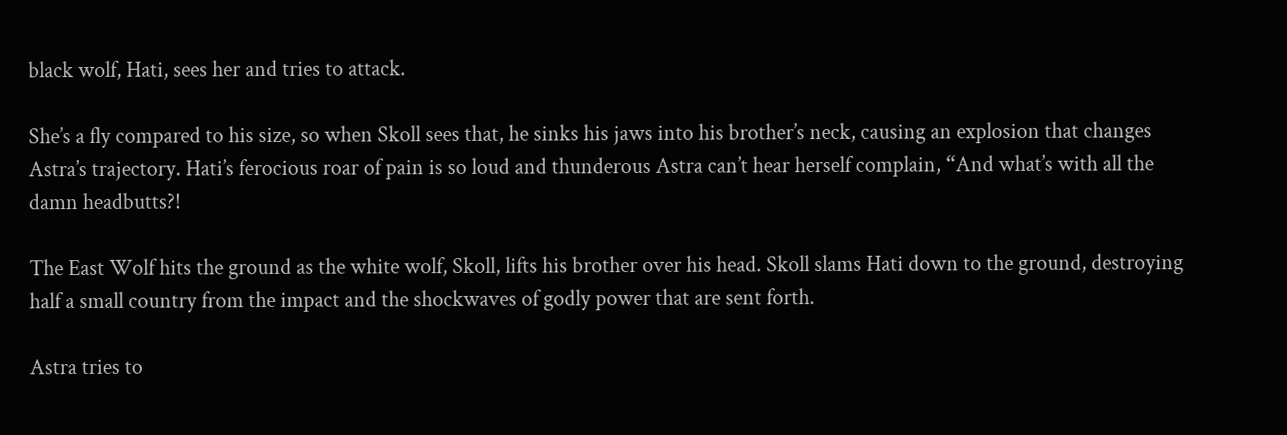black wolf, Hati, sees her and tries to attack.

She’s a fly compared to his size, so when Skoll sees that, he sinks his jaws into his brother’s neck, causing an explosion that changes Astra’s trajectory. Hati’s ferocious roar of pain is so loud and thunderous Astra can’t hear herself complain, “And what’s with all the damn headbutts?!

The East Wolf hits the ground as the white wolf, Skoll, lifts his brother over his head. Skoll slams Hati down to the ground, destroying half a small country from the impact and the shockwaves of godly power that are sent forth.

Astra tries to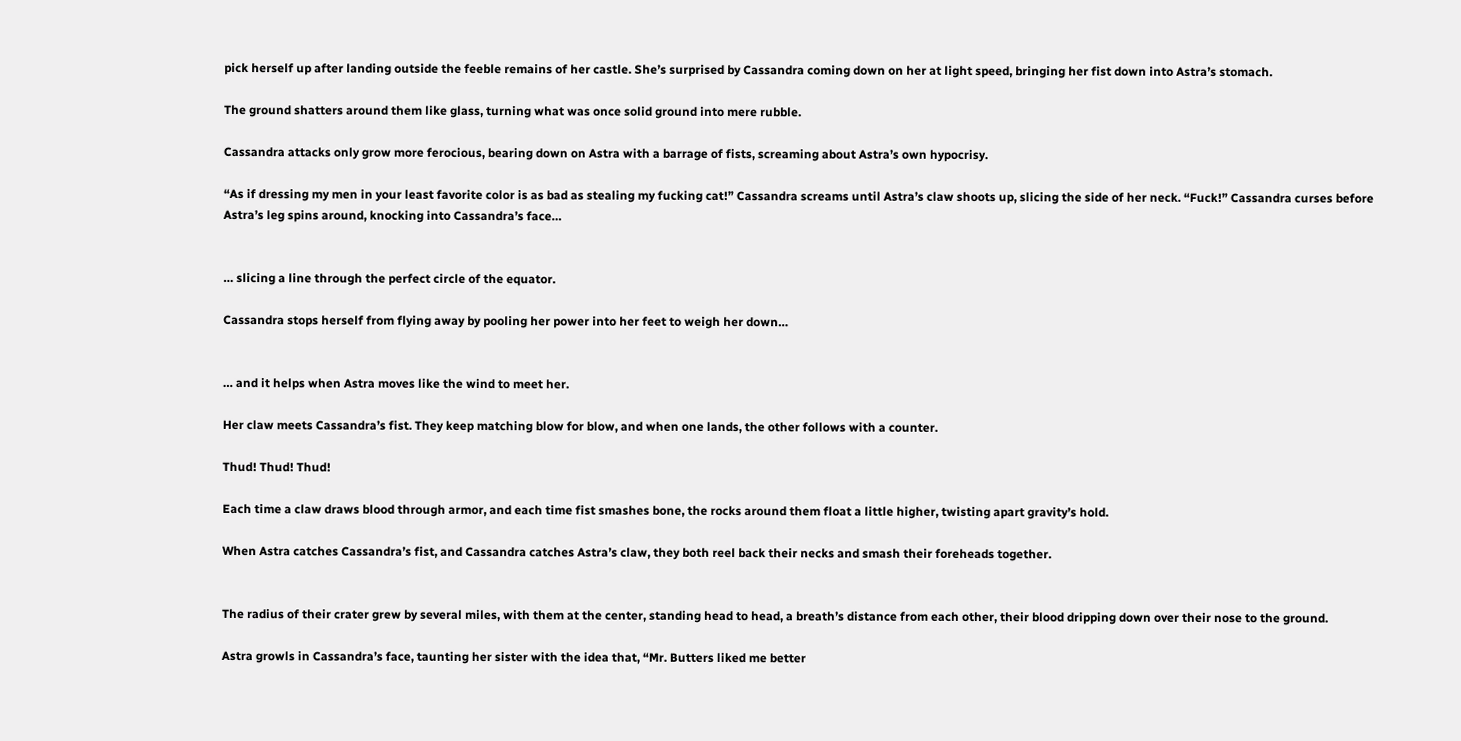pick herself up after landing outside the feeble remains of her castle. She’s surprised by Cassandra coming down on her at light speed, bringing her fist down into Astra’s stomach.

The ground shatters around them like glass, turning what was once solid ground into mere rubble.

Cassandra attacks only grow more ferocious, bearing down on Astra with a barrage of fists, screaming about Astra’s own hypocrisy.

“As if dressing my men in your least favorite color is as bad as stealing my fucking cat!” Cassandra screams until Astra’s claw shoots up, slicing the side of her neck. “Fuck!” Cassandra curses before Astra’s leg spins around, knocking into Cassandra’s face…


… slicing a line through the perfect circle of the equator.

Cassandra stops herself from flying away by pooling her power into her feet to weigh her down…


… and it helps when Astra moves like the wind to meet her.

Her claw meets Cassandra’s fist. They keep matching blow for blow, and when one lands, the other follows with a counter.

Thud! Thud! Thud!

Each time a claw draws blood through armor, and each time fist smashes bone, the rocks around them float a little higher, twisting apart gravity’s hold.

When Astra catches Cassandra’s fist, and Cassandra catches Astra’s claw, they both reel back their necks and smash their foreheads together.


The radius of their crater grew by several miles, with them at the center, standing head to head, a breath’s distance from each other, their blood dripping down over their nose to the ground.

Astra growls in Cassandra’s face, taunting her sister with the idea that, “Mr. Butters liked me better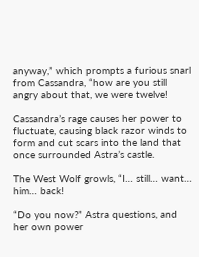anyway,” which prompts a furious snarl from Cassandra, “how are you still angry about that, we were twelve!

Cassandra’s rage causes her power to fluctuate, causing black razor winds to form and cut scars into the land that once surrounded Astra’s castle.

The West Wolf growls, “I… still… want… him… back!

“Do you now?” Astra questions, and her own power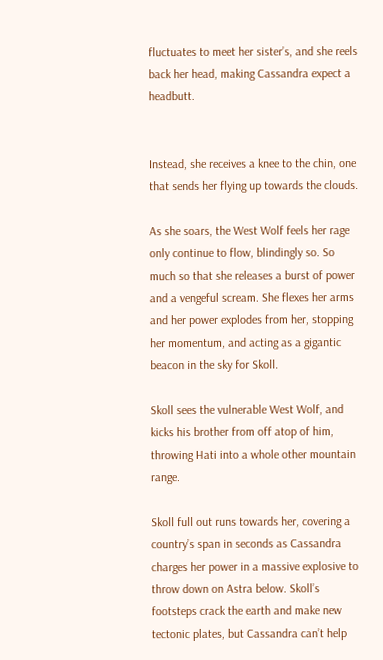fluctuates to meet her sister’s, and she reels back her head, making Cassandra expect a headbutt.


Instead, she receives a knee to the chin, one that sends her flying up towards the clouds.

As she soars, the West Wolf feels her rage only continue to flow, blindingly so. So much so that she releases a burst of power and a vengeful scream. She flexes her arms and her power explodes from her, stopping her momentum, and acting as a gigantic beacon in the sky for Skoll.

Skoll sees the vulnerable West Wolf, and kicks his brother from off atop of him, throwing Hati into a whole other mountain range.

Skoll full out runs towards her, covering a country’s span in seconds as Cassandra charges her power in a massive explosive to throw down on Astra below. Skoll’s footsteps crack the earth and make new tectonic plates, but Cassandra can’t help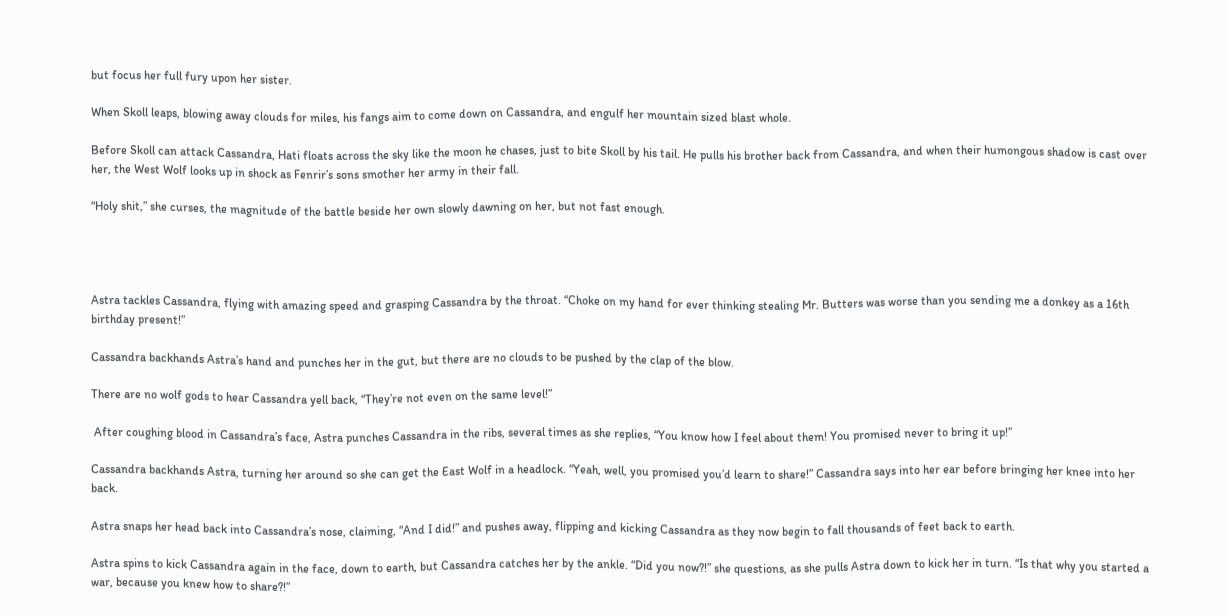but focus her full fury upon her sister.

When Skoll leaps, blowing away clouds for miles, his fangs aim to come down on Cassandra, and engulf her mountain sized blast whole.

Before Skoll can attack Cassandra, Hati floats across the sky like the moon he chases, just to bite Skoll by his tail. He pulls his brother back from Cassandra, and when their humongous shadow is cast over her, the West Wolf looks up in shock as Fenrir’s sons smother her army in their fall.

“Holy shit,” she curses, the magnitude of the battle beside her own slowly dawning on her, but not fast enough.




Astra tackles Cassandra, flying with amazing speed and grasping Cassandra by the throat. “Choke on my hand for ever thinking stealing Mr. Butters was worse than you sending me a donkey as a 16th birthday present!”

Cassandra backhands Astra’s hand and punches her in the gut, but there are no clouds to be pushed by the clap of the blow.

There are no wolf gods to hear Cassandra yell back, “They’re not even on the same level!”

 After coughing blood in Cassandra’s face, Astra punches Cassandra in the ribs, several times as she replies, “You know how I feel about them! You promised never to bring it up!”

Cassandra backhands Astra, turning her around so she can get the East Wolf in a headlock. “Yeah, well, you promised you’d learn to share!” Cassandra says into her ear before bringing her knee into her back.

Astra snaps her head back into Cassandra’s nose, claiming, “And I did!” and pushes away, flipping and kicking Cassandra as they now begin to fall thousands of feet back to earth.

Astra spins to kick Cassandra again in the face, down to earth, but Cassandra catches her by the ankle. “Did you now?!” she questions, as she pulls Astra down to kick her in turn. “Is that why you started a war, because you knew how to share?!”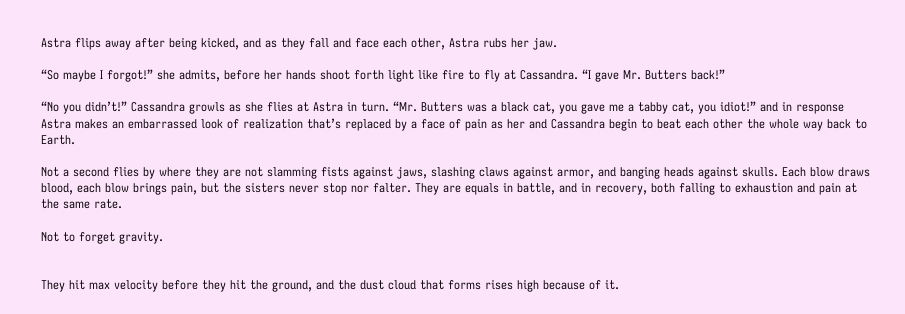Astra flips away after being kicked, and as they fall and face each other, Astra rubs her jaw.

“So maybe I forgot!” she admits, before her hands shoot forth light like fire to fly at Cassandra. “I gave Mr. Butters back!”

“No you didn’t!” Cassandra growls as she flies at Astra in turn. “Mr. Butters was a black cat, you gave me a tabby cat, you idiot!” and in response Astra makes an embarrassed look of realization that’s replaced by a face of pain as her and Cassandra begin to beat each other the whole way back to Earth.

Not a second flies by where they are not slamming fists against jaws, slashing claws against armor, and banging heads against skulls. Each blow draws blood, each blow brings pain, but the sisters never stop nor falter. They are equals in battle, and in recovery, both falling to exhaustion and pain at the same rate.

Not to forget gravity.


They hit max velocity before they hit the ground, and the dust cloud that forms rises high because of it.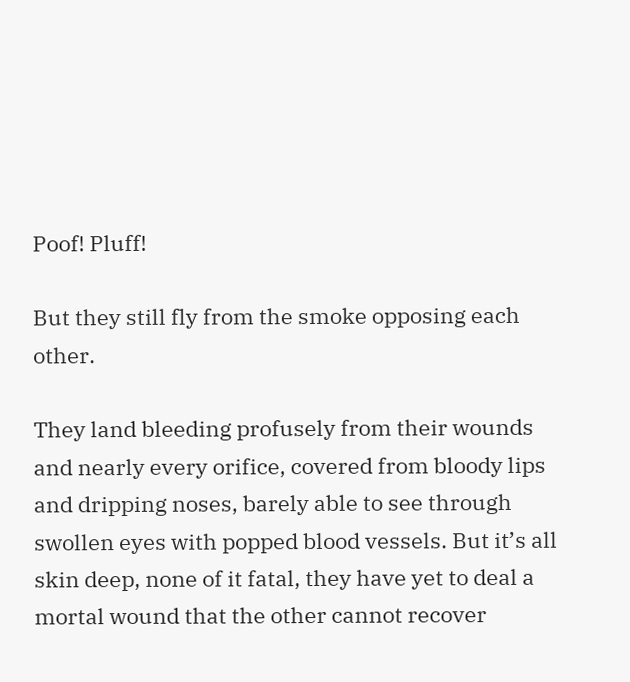Poof! Pluff!

But they still fly from the smoke opposing each other.

They land bleeding profusely from their wounds and nearly every orifice, covered from bloody lips and dripping noses, barely able to see through swollen eyes with popped blood vessels. But it’s all skin deep, none of it fatal, they have yet to deal a mortal wound that the other cannot recover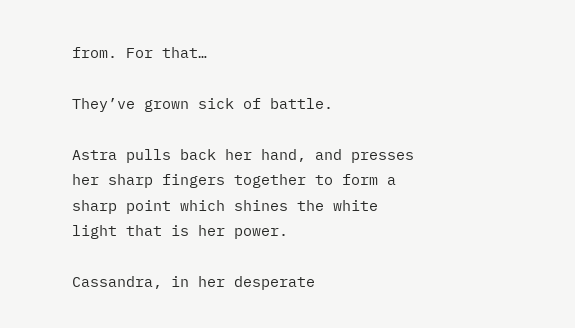from. For that…

They’ve grown sick of battle.

Astra pulls back her hand, and presses her sharp fingers together to form a sharp point which shines the white light that is her power.

Cassandra, in her desperate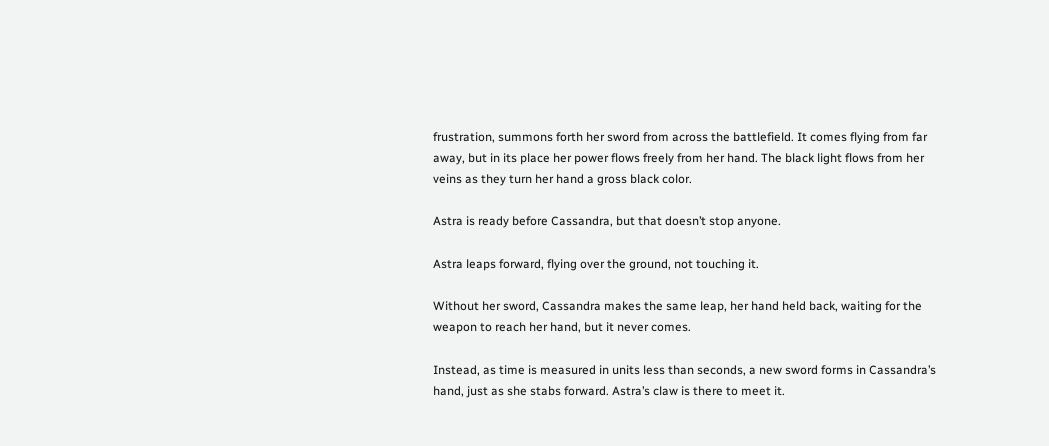frustration, summons forth her sword from across the battlefield. It comes flying from far away, but in its place her power flows freely from her hand. The black light flows from her veins as they turn her hand a gross black color.

Astra is ready before Cassandra, but that doesn’t stop anyone.

Astra leaps forward, flying over the ground, not touching it.

Without her sword, Cassandra makes the same leap, her hand held back, waiting for the weapon to reach her hand, but it never comes.

Instead, as time is measured in units less than seconds, a new sword forms in Cassandra’s hand, just as she stabs forward. Astra’s claw is there to meet it.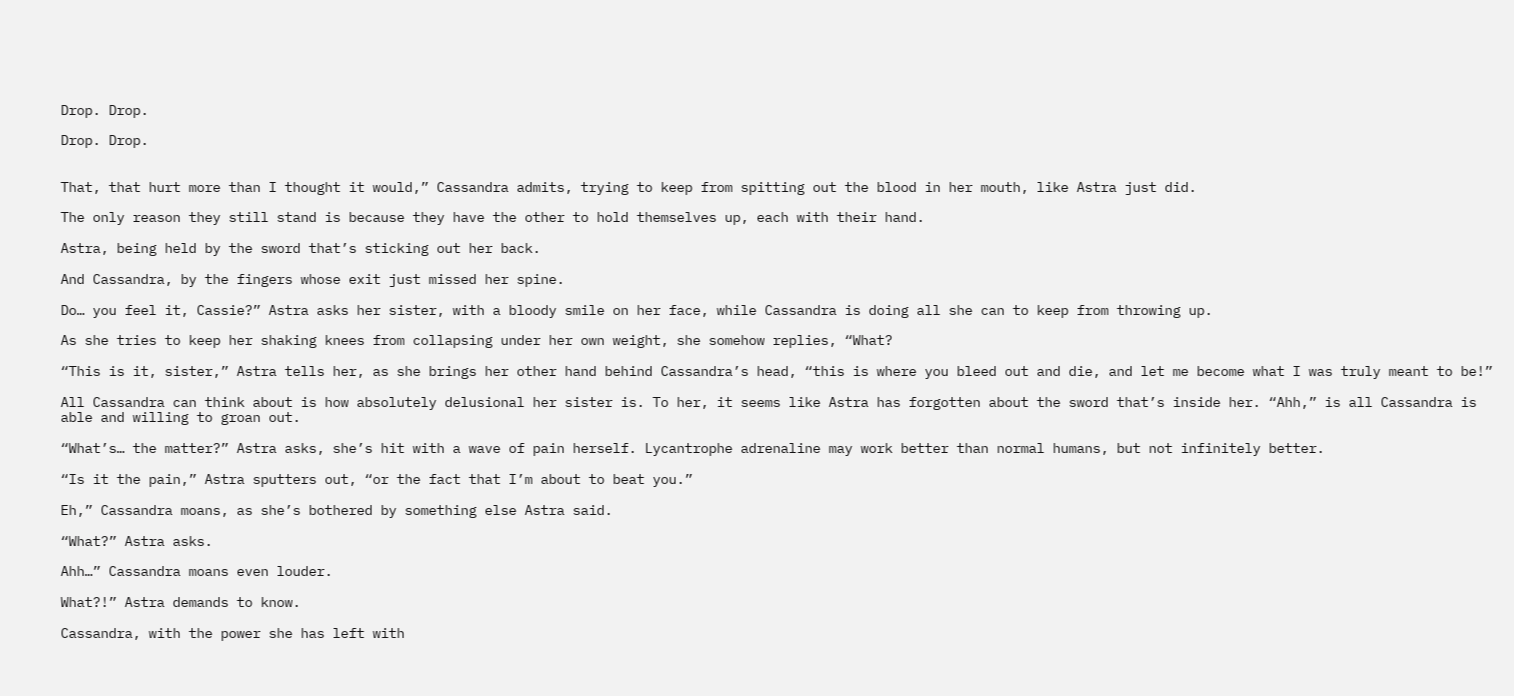Drop. Drop.

Drop. Drop.


That, that hurt more than I thought it would,” Cassandra admits, trying to keep from spitting out the blood in her mouth, like Astra just did.

The only reason they still stand is because they have the other to hold themselves up, each with their hand.

Astra, being held by the sword that’s sticking out her back.

And Cassandra, by the fingers whose exit just missed her spine.

Do… you feel it, Cassie?” Astra asks her sister, with a bloody smile on her face, while Cassandra is doing all she can to keep from throwing up.

As she tries to keep her shaking knees from collapsing under her own weight, she somehow replies, “What?

“This is it, sister,” Astra tells her, as she brings her other hand behind Cassandra’s head, “this is where you bleed out and die, and let me become what I was truly meant to be!”

All Cassandra can think about is how absolutely delusional her sister is. To her, it seems like Astra has forgotten about the sword that’s inside her. “Ahh,” is all Cassandra is able and willing to groan out.

“What’s… the matter?” Astra asks, she’s hit with a wave of pain herself. Lycantrophe adrenaline may work better than normal humans, but not infinitely better.

“Is it the pain,” Astra sputters out, “or the fact that I’m about to beat you.”

Eh,” Cassandra moans, as she’s bothered by something else Astra said.

“What?” Astra asks.

Ahh…” Cassandra moans even louder.

What?!” Astra demands to know.

Cassandra, with the power she has left with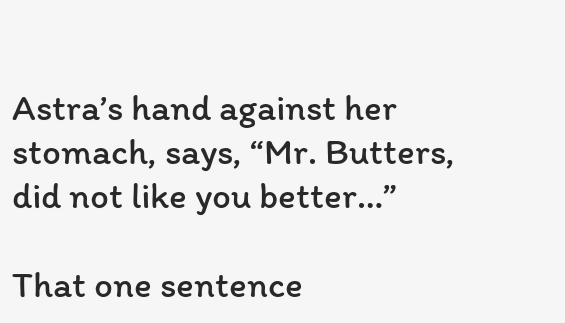Astra’s hand against her stomach, says, “Mr. Butters, did not like you better…”

That one sentence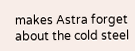makes Astra forget about the cold steel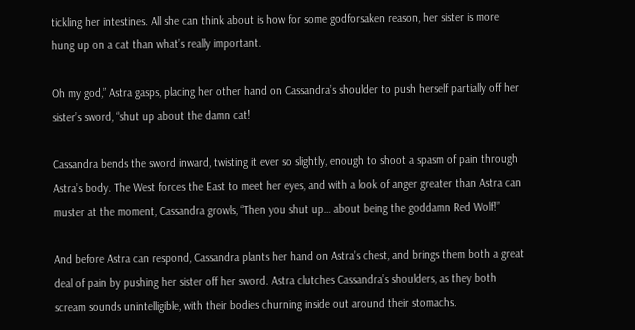tickling her intestines. All she can think about is how for some godforsaken reason, her sister is more hung up on a cat than what’s really important.

Oh my god,” Astra gasps, placing her other hand on Cassandra’s shoulder to push herself partially off her sister’s sword, “shut up about the damn cat!

Cassandra bends the sword inward, twisting it ever so slightly, enough to shoot a spasm of pain through Astra’s body. The West forces the East to meet her eyes, and with a look of anger greater than Astra can muster at the moment, Cassandra growls, “Then you shut up… about being the goddamn Red Wolf!”

And before Astra can respond, Cassandra plants her hand on Astra’s chest, and brings them both a great deal of pain by pushing her sister off her sword. Astra clutches Cassandra’s shoulders, as they both scream sounds unintelligible, with their bodies churning inside out around their stomachs.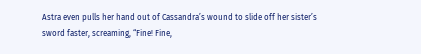Astra even pulls her hand out of Cassandra’s wound to slide off her sister’s sword faster, screaming, “Fine! Fine,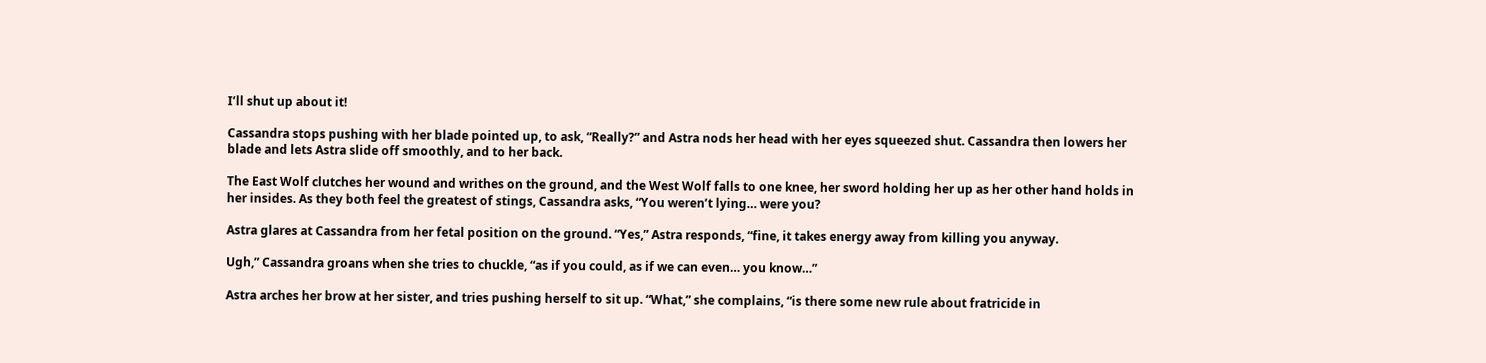I’ll shut up about it!

Cassandra stops pushing with her blade pointed up, to ask, “Really?” and Astra nods her head with her eyes squeezed shut. Cassandra then lowers her blade and lets Astra slide off smoothly, and to her back.

The East Wolf clutches her wound and writhes on the ground, and the West Wolf falls to one knee, her sword holding her up as her other hand holds in her insides. As they both feel the greatest of stings, Cassandra asks, “You weren’t lying… were you?

Astra glares at Cassandra from her fetal position on the ground. “Yes,” Astra responds, “fine, it takes energy away from killing you anyway.

Ugh,” Cassandra groans when she tries to chuckle, “as if you could, as if we can even… you know…”

Astra arches her brow at her sister, and tries pushing herself to sit up. “What,” she complains, “is there some new rule about fratricide in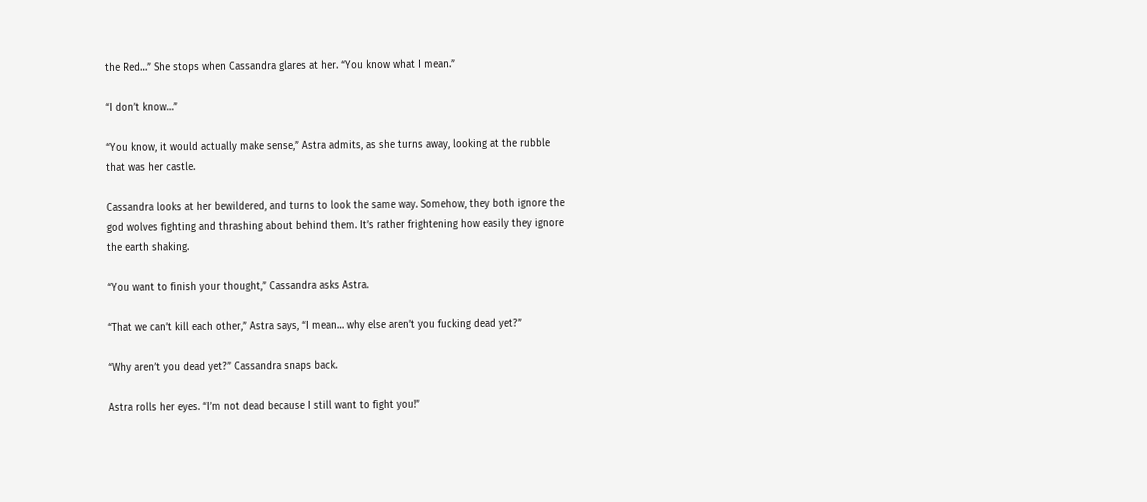the Red…” She stops when Cassandra glares at her. “You know what I mean.”

“I don’t know…”

“You know, it would actually make sense,” Astra admits, as she turns away, looking at the rubble that was her castle.

Cassandra looks at her bewildered, and turns to look the same way. Somehow, they both ignore the god wolves fighting and thrashing about behind them. It’s rather frightening how easily they ignore the earth shaking.

“You want to finish your thought,” Cassandra asks Astra.

“That we can’t kill each other,” Astra says, “I mean… why else aren’t you fucking dead yet?”

“Why aren’t you dead yet?” Cassandra snaps back.

Astra rolls her eyes. “I’m not dead because I still want to fight you!”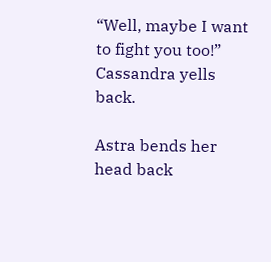“Well, maybe I want to fight you too!” Cassandra yells back.

Astra bends her head back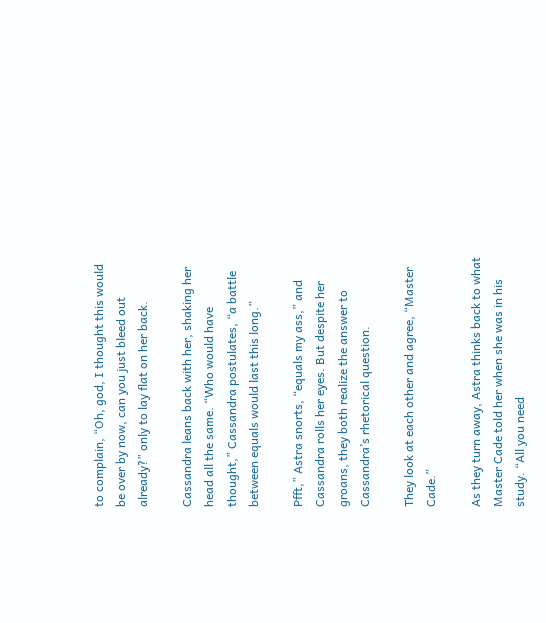to complain, “Oh, god, I thought this would be over by now, can you just bleed out already?” only to lay flat on her back.

Cassandra leans back with her, shaking her head all the same. “Who would have thought,” Cassandra postulates, “a battle between equals would last this long.”

Pfft,” Astra snorts, “equals my ass,” and Cassandra rolls her eyes. But despite her groans, they both realize the answer to Cassandra’s rhetorical question.

They look at each other and agree, “Master Cade.”

As they turn away, Astra thinks back to what Master Cade told her when she was in his study. “All you need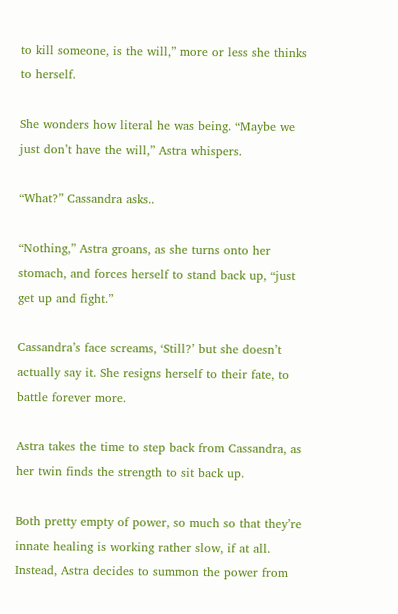to kill someone, is the will,” more or less she thinks to herself.

She wonders how literal he was being. “Maybe we just don’t have the will,” Astra whispers.

“What?” Cassandra asks..

“Nothing,” Astra groans, as she turns onto her stomach, and forces herself to stand back up, “just get up and fight.”

Cassandra’s face screams, ‘Still?’ but she doesn’t actually say it. She resigns herself to their fate, to battle forever more.

Astra takes the time to step back from Cassandra, as her twin finds the strength to sit back up.

Both pretty empty of power, so much so that they’re innate healing is working rather slow, if at all. Instead, Astra decides to summon the power from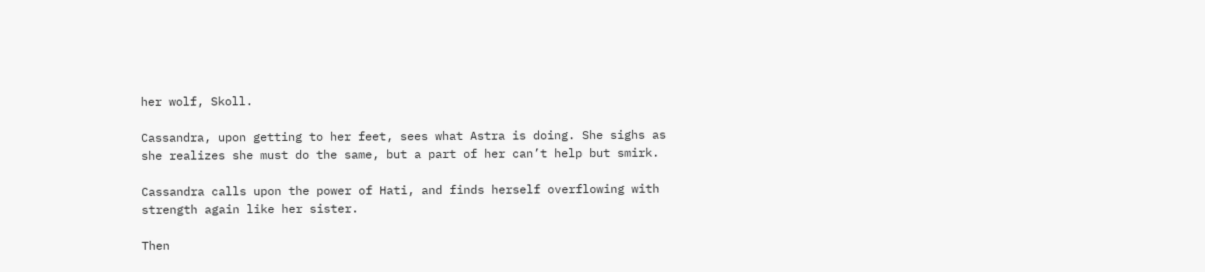her wolf, Skoll.

Cassandra, upon getting to her feet, sees what Astra is doing. She sighs as she realizes she must do the same, but a part of her can’t help but smirk.

Cassandra calls upon the power of Hati, and finds herself overflowing with strength again like her sister.

Then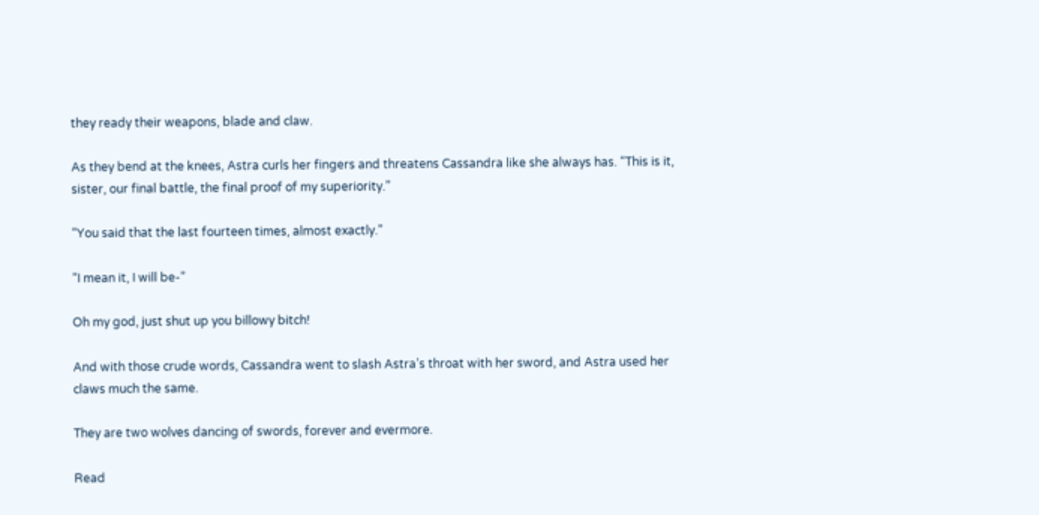they ready their weapons, blade and claw.

As they bend at the knees, Astra curls her fingers and threatens Cassandra like she always has. “This is it, sister, our final battle, the final proof of my superiority.”

“You said that the last fourteen times, almost exactly.”

“I mean it, I will be-”

Oh my god, just shut up you billowy bitch!

And with those crude words, Cassandra went to slash Astra’s throat with her sword, and Astra used her claws much the same.

They are two wolves dancing of swords, forever and evermore.

Read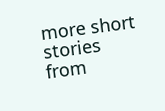more short stories from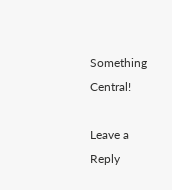Something Central!

Leave a Reply